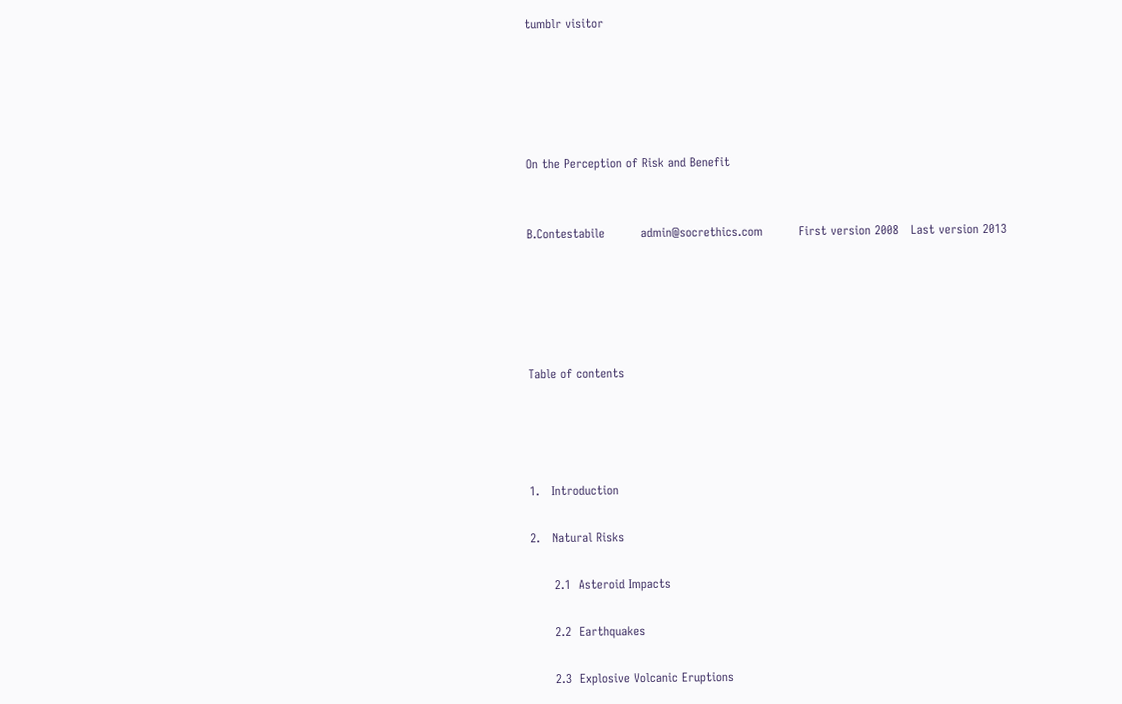tumblr visitor





On the Perception of Risk and Benefit


B.Contestabile         admin@socrethics.com         First version 2008   Last version 2013





Table of contents




1.   Introduction

2.   Natural Risks

      2.1  Asteroid Impacts

      2.2  Earthquakes

      2.3  Explosive Volcanic Eruptions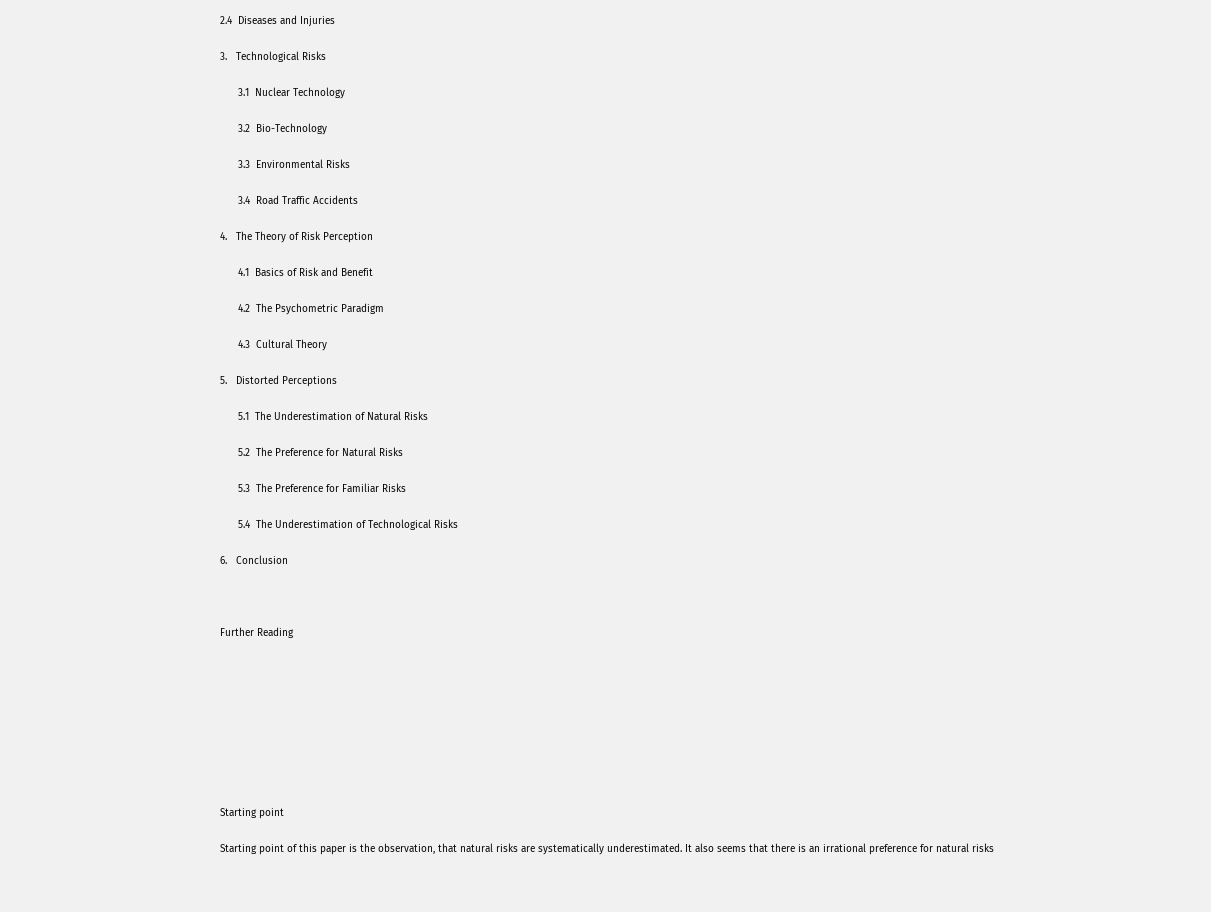2.4  Diseases and Injuries

3.   Technological Risks

      3.1  Nuclear Technology

      3.2  Bio-Technology

      3.3  Environmental Risks

      3.4  Road Traffic Accidents

4.   The Theory of Risk Perception

      4.1  Basics of Risk and Benefit

      4.2  The Psychometric Paradigm

      4.3  Cultural Theory

5.   Distorted Perceptions

      5.1  The Underestimation of Natural Risks

      5.2  The Preference for Natural Risks

      5.3  The Preference for Familiar Risks

      5.4  The Underestimation of Technological Risks

6.   Conclusion



Further Reading









Starting point

Starting point of this paper is the observation, that natural risks are systematically underestimated. It also seems that there is an irrational preference for natural risks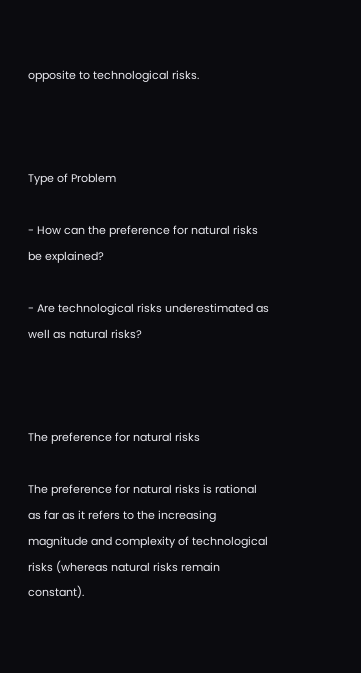opposite to technological risks.



Type of Problem

- How can the preference for natural risks be explained?

- Are technological risks underestimated as well as natural risks?



The preference for natural risks

The preference for natural risks is rational as far as it refers to the increasing magnitude and complexity of technological risks (whereas natural risks remain constant).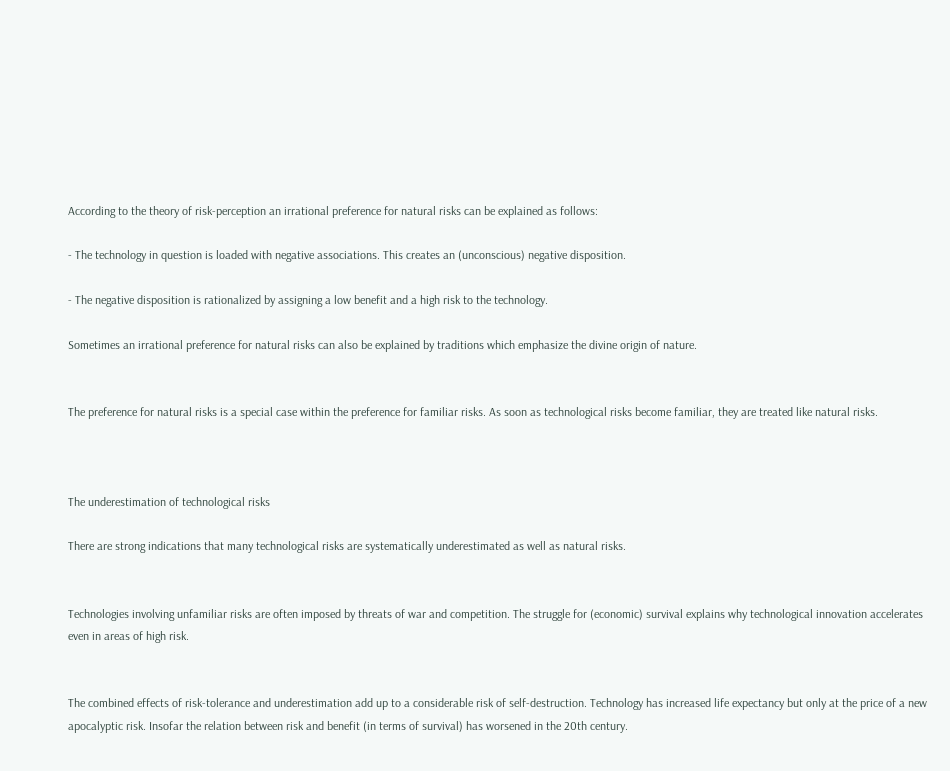According to the theory of risk-perception an irrational preference for natural risks can be explained as follows:

- The technology in question is loaded with negative associations. This creates an (unconscious) negative disposition.

- The negative disposition is rationalized by assigning a low benefit and a high risk to the technology.

Sometimes an irrational preference for natural risks can also be explained by traditions which emphasize the divine origin of nature.


The preference for natural risks is a special case within the preference for familiar risks. As soon as technological risks become familiar, they are treated like natural risks.



The underestimation of technological risks

There are strong indications that many technological risks are systematically underestimated as well as natural risks.


Technologies involving unfamiliar risks are often imposed by threats of war and competition. The struggle for (economic) survival explains why technological innovation accelerates even in areas of high risk.


The combined effects of risk-tolerance and underestimation add up to a considerable risk of self-destruction. Technology has increased life expectancy but only at the price of a new apocalyptic risk. Insofar the relation between risk and benefit (in terms of survival) has worsened in the 20th century.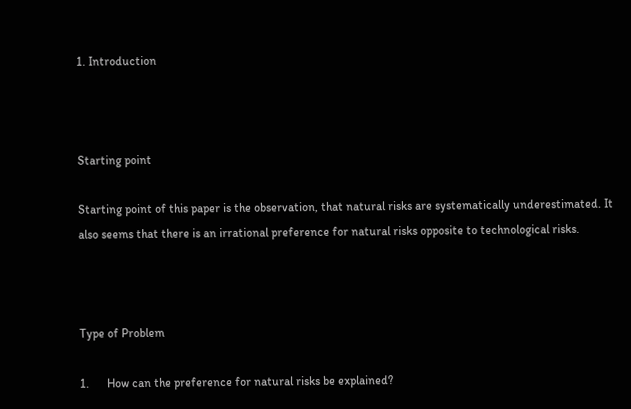1. Introduction



Starting point

Starting point of this paper is the observation, that natural risks are systematically underestimated. It also seems that there is an irrational preference for natural risks opposite to technological risks.



Type of Problem

1.      How can the preference for natural risks be explained?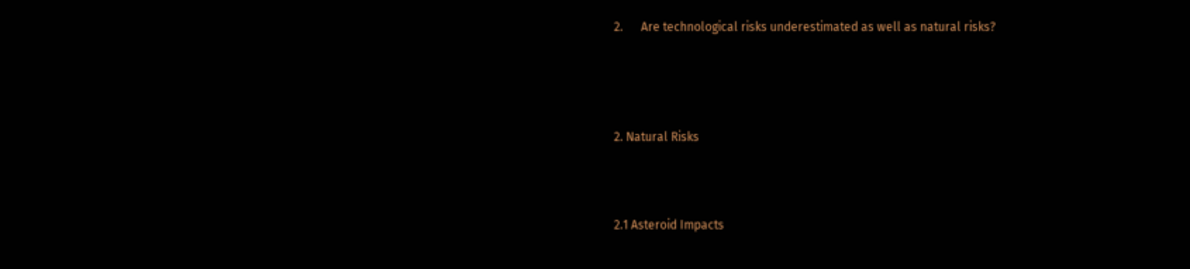2.      Are technological risks underestimated as well as natural risks?




2. Natural Risks



2.1 Asteroid Impacts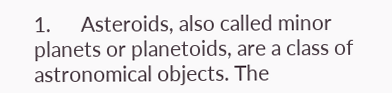1.      Asteroids, also called minor planets or planetoids, are a class of astronomical objects. The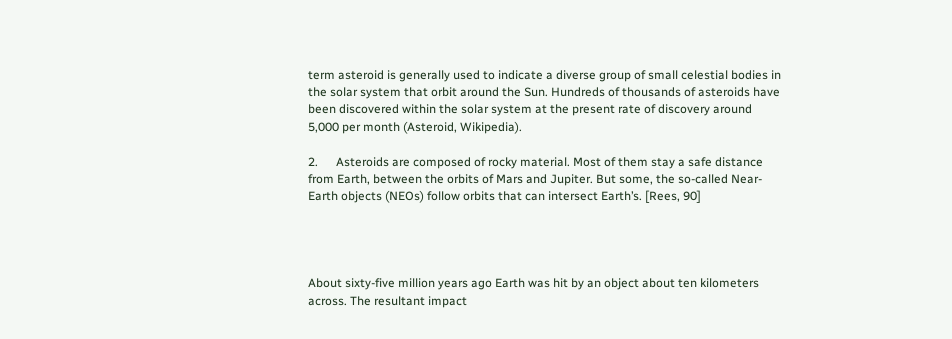term asteroid is generally used to indicate a diverse group of small celestial bodies in the solar system that orbit around the Sun. Hundreds of thousands of asteroids have been discovered within the solar system at the present rate of discovery around 5,000 per month (Asteroid, Wikipedia).

2.      Asteroids are composed of rocky material. Most of them stay a safe distance from Earth, between the orbits of Mars and Jupiter. But some, the so-called Near-Earth objects (NEOs) follow orbits that can intersect Earth’s. [Rees, 90]




About sixty-five million years ago Earth was hit by an object about ten kilometers across. The resultant impact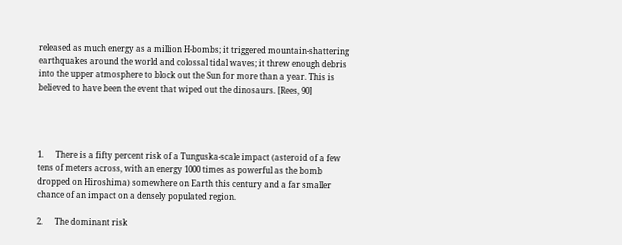released as much energy as a million H-bombs; it triggered mountain-shattering earthquakes around the world and colossal tidal waves; it threw enough debris into the upper atmosphere to block out the Sun for more than a year. This is believed to have been the event that wiped out the dinosaurs. [Rees, 90]




1.      There is a fifty percent risk of a Tunguska-scale impact (asteroid of a few tens of meters across, with an energy 1000 times as powerful as the bomb dropped on Hiroshima) somewhere on Earth this century and a far smaller chance of an impact on a densely populated region.

2.      The dominant risk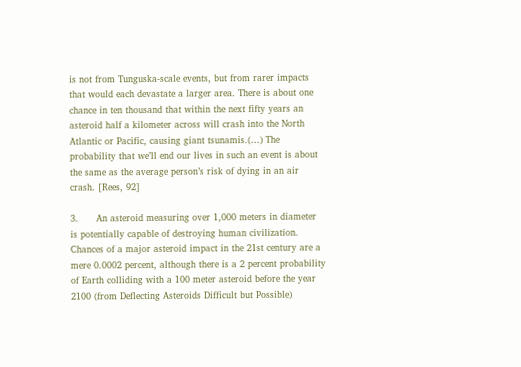is not from Tunguska-scale events, but from rarer impacts that would each devastate a larger area. There is about one chance in ten thousand that within the next fifty years an asteroid half a kilometer across will crash into the North Atlantic or Pacific, causing giant tsunamis.(…) The probability that we’ll end our lives in such an event is about the same as the average person’s risk of dying in an air crash. [Rees, 92]

3.      An asteroid measuring over 1,000 meters in diameter is potentially capable of destroying human civilization. Chances of a major asteroid impact in the 21st century are a mere 0.0002 percent, although there is a 2 percent probability of Earth colliding with a 100 meter asteroid before the year 2100 (from Deflecting Asteroids Difficult but Possible)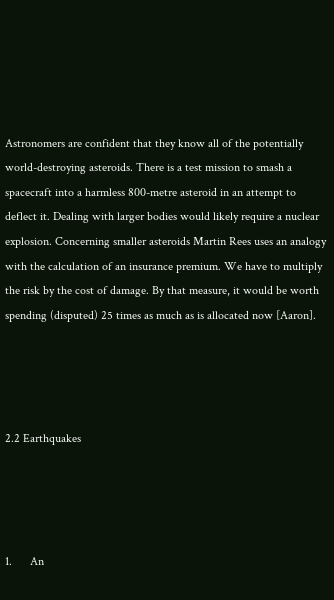Astronomers are confident that they know all of the potentially world-destroying asteroids. There is a test mission to smash a spacecraft into a harmless 800-metre asteroid in an attempt to deflect it. Dealing with larger bodies would likely require a nuclear explosion. Concerning smaller asteroids Martin Rees uses an analogy with the calculation of an insurance premium. We have to multiply the risk by the cost of damage. By that measure, it would be worth spending (disputed) 25 times as much as is allocated now [Aaron].




2.2 Earthquakes




1.      An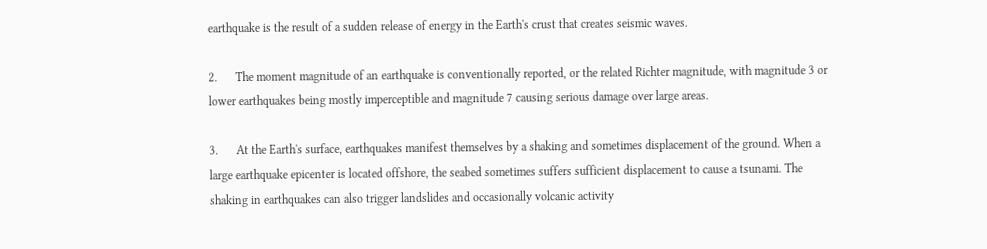earthquake is the result of a sudden release of energy in the Earth's crust that creates seismic waves.

2.      The moment magnitude of an earthquake is conventionally reported, or the related Richter magnitude, with magnitude 3 or lower earthquakes being mostly imperceptible and magnitude 7 causing serious damage over large areas.

3.      At the Earth's surface, earthquakes manifest themselves by a shaking and sometimes displacement of the ground. When a large earthquake epicenter is located offshore, the seabed sometimes suffers sufficient displacement to cause a tsunami. The shaking in earthquakes can also trigger landslides and occasionally volcanic activity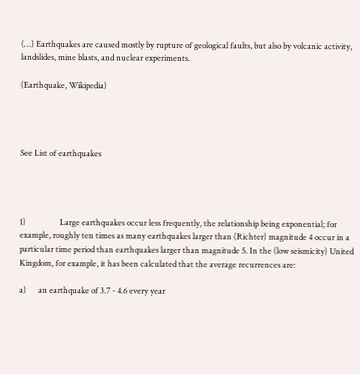(…) Earthquakes are caused mostly by rupture of geological faults, but also by volcanic activity, landslides, mine blasts, and nuclear experiments.

(Earthquake, Wikipedia)




See List of earthquakes




1)                 Large earthquakes occur less frequently, the relationship being exponential; for example, roughly ten times as many earthquakes larger than (Richter) magnitude 4 occur in a particular time period than earthquakes larger than magnitude 5. In the (low seismicity) United Kingdom, for example, it has been calculated that the average recurrences are:

a)      an earthquake of 3.7 - 4.6 every year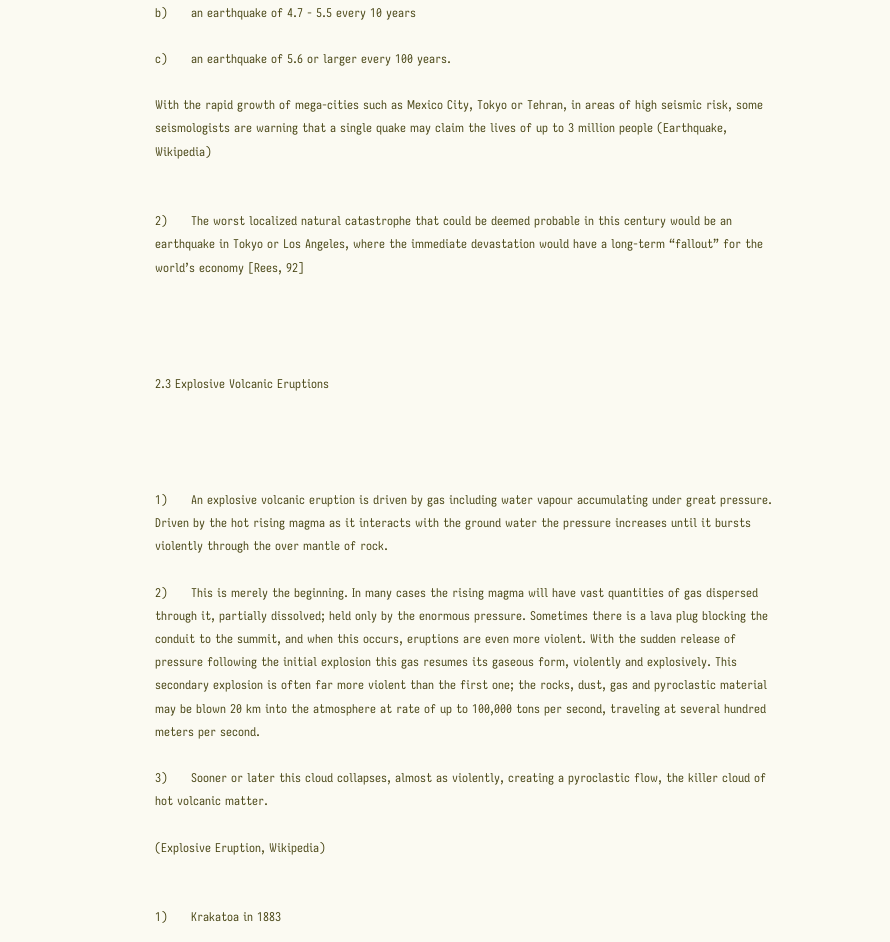b)      an earthquake of 4.7 - 5.5 every 10 years

c)      an earthquake of 5.6 or larger every 100 years.

With the rapid growth of mega-cities such as Mexico City, Tokyo or Tehran, in areas of high seismic risk, some seismologists are warning that a single quake may claim the lives of up to 3 million people (Earthquake, Wikipedia)


2)      The worst localized natural catastrophe that could be deemed probable in this century would be an earthquake in Tokyo or Los Angeles, where the immediate devastation would have a long-term “fallout” for the world’s economy [Rees, 92]




2.3 Explosive Volcanic Eruptions




1)      An explosive volcanic eruption is driven by gas including water vapour accumulating under great pressure. Driven by the hot rising magma as it interacts with the ground water the pressure increases until it bursts violently through the over mantle of rock.

2)      This is merely the beginning. In many cases the rising magma will have vast quantities of gas dispersed through it, partially dissolved; held only by the enormous pressure. Sometimes there is a lava plug blocking the conduit to the summit, and when this occurs, eruptions are even more violent. With the sudden release of pressure following the initial explosion this gas resumes its gaseous form, violently and explosively. This secondary explosion is often far more violent than the first one; the rocks, dust, gas and pyroclastic material may be blown 20 km into the atmosphere at rate of up to 100,000 tons per second, traveling at several hundred meters per second.

3)      Sooner or later this cloud collapses, almost as violently, creating a pyroclastic flow, the killer cloud of hot volcanic matter.

(Explosive Eruption, Wikipedia)


1)      Krakatoa in 1883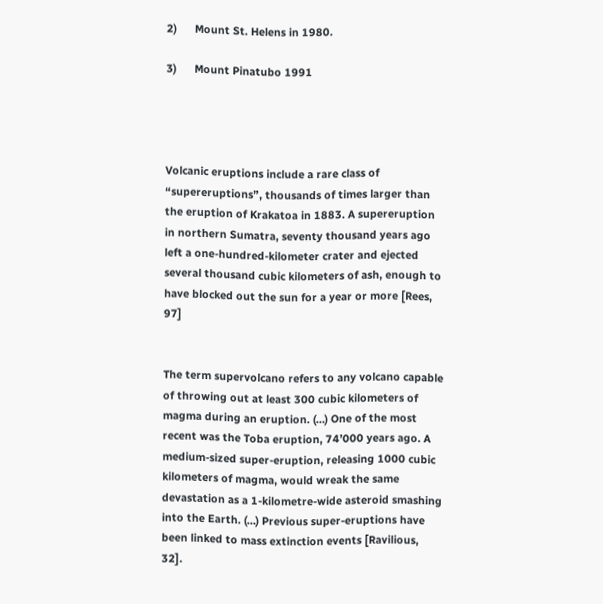2)      Mount St. Helens in 1980.

3)      Mount Pinatubo 1991




Volcanic eruptions include a rare class of “supereruptions”, thousands of times larger than the eruption of Krakatoa in 1883. A supereruption in northern Sumatra, seventy thousand years ago left a one-hundred-kilometer crater and ejected several thousand cubic kilometers of ash, enough to have blocked out the sun for a year or more [Rees, 97]


The term supervolcano refers to any volcano capable of throwing out at least 300 cubic kilometers of magma during an eruption. (…) One of the most recent was the Toba eruption, 74’000 years ago. A medium-sized super-eruption, releasing 1000 cubic kilometers of magma, would wreak the same devastation as a 1-kilometre-wide asteroid smashing into the Earth. (…) Previous super-eruptions have been linked to mass extinction events [Ravilious, 32].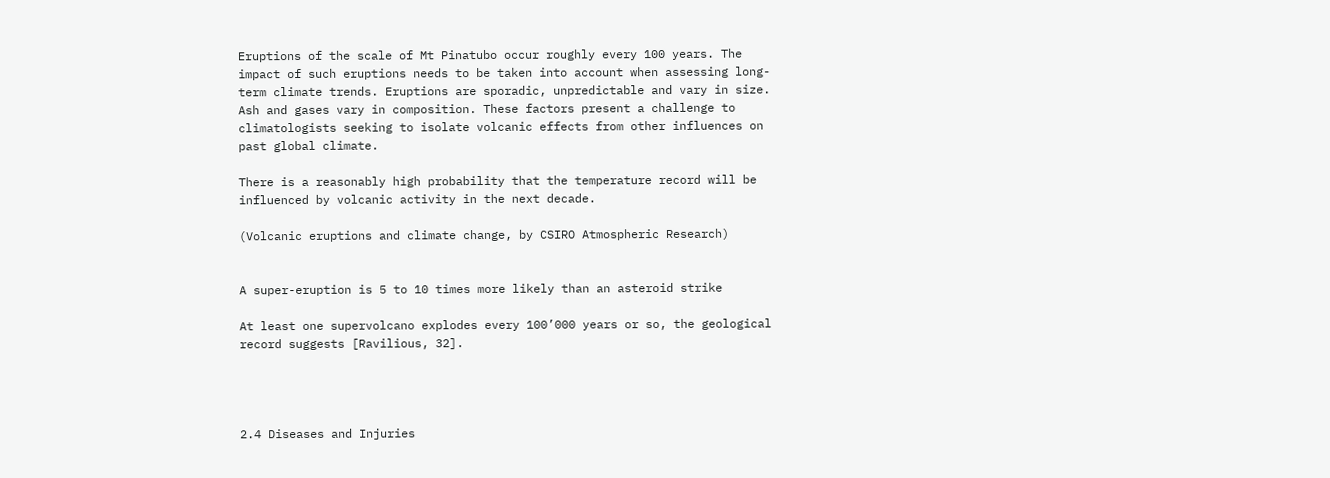Eruptions of the scale of Mt Pinatubo occur roughly every 100 years. The impact of such eruptions needs to be taken into account when assessing long-term climate trends. Eruptions are sporadic, unpredictable and vary in size. Ash and gases vary in composition. These factors present a challenge to climatologists seeking to isolate volcanic effects from other influences on past global climate.

There is a reasonably high probability that the temperature record will be influenced by volcanic activity in the next decade.

(Volcanic eruptions and climate change, by CSIRO Atmospheric Research)


A super-eruption is 5 to 10 times more likely than an asteroid strike

At least one supervolcano explodes every 100’000 years or so, the geological record suggests [Ravilious, 32].




2.4 Diseases and Injuries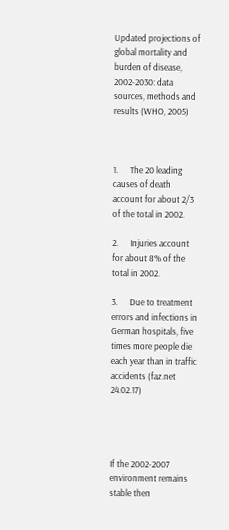Updated projections of global mortality and burden of disease, 2002-2030: data sources, methods and results (WHO, 2005)



1.      The 20 leading causes of death account for about 2/3 of the total in 2002.

2.      Injuries account for about 8% of the total in 2002.

3.      Due to treatment errors and infections in German hospitals, five times more people die each year than in traffic accidents (faz.net 24.02.17)




If the 2002-2007 environment remains stable then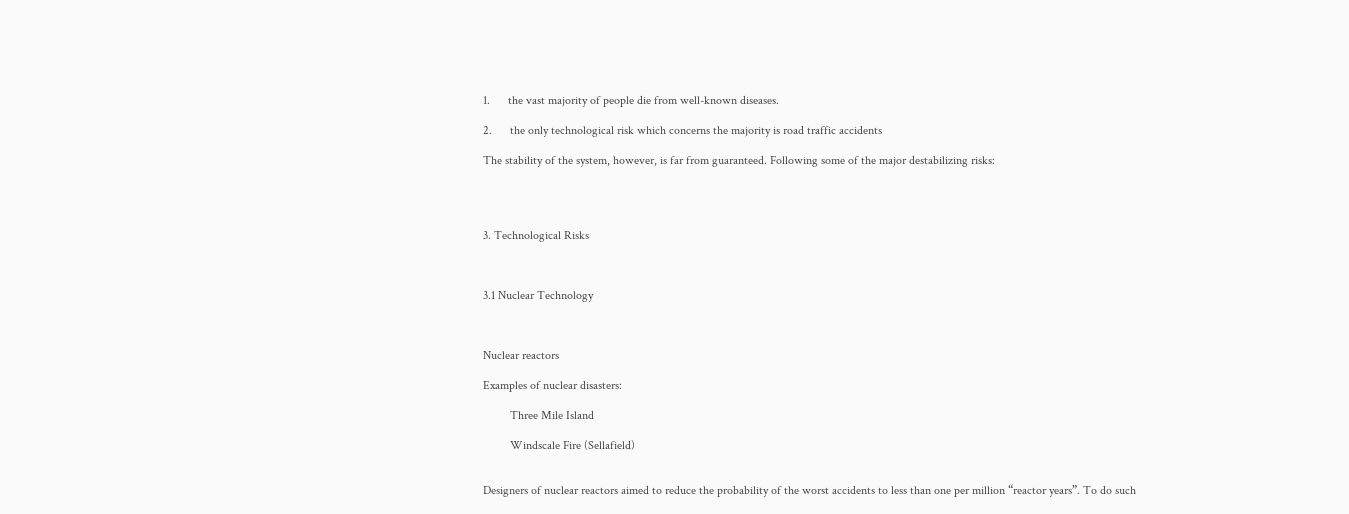1.      the vast majority of people die from well-known diseases.

2.      the only technological risk which concerns the majority is road traffic accidents

The stability of the system, however, is far from guaranteed. Following some of the major destabilizing risks:




3. Technological Risks



3.1 Nuclear Technology



Nuclear reactors

Examples of nuclear disasters:

         Three Mile Island

         Windscale Fire (Sellafield)


Designers of nuclear reactors aimed to reduce the probability of the worst accidents to less than one per million “reactor years”. To do such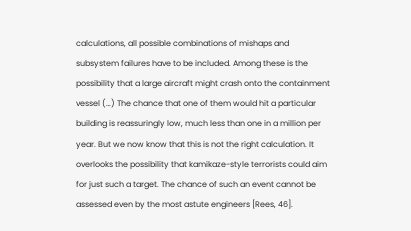calculations, all possible combinations of mishaps and subsystem failures have to be included. Among these is the possibility that a large aircraft might crash onto the containment vessel (…) The chance that one of them would hit a particular building is reassuringly low, much less than one in a million per year. But we now know that this is not the right calculation. It overlooks the possibility that kamikaze-style terrorists could aim for just such a target. The chance of such an event cannot be assessed even by the most astute engineers [Rees, 46].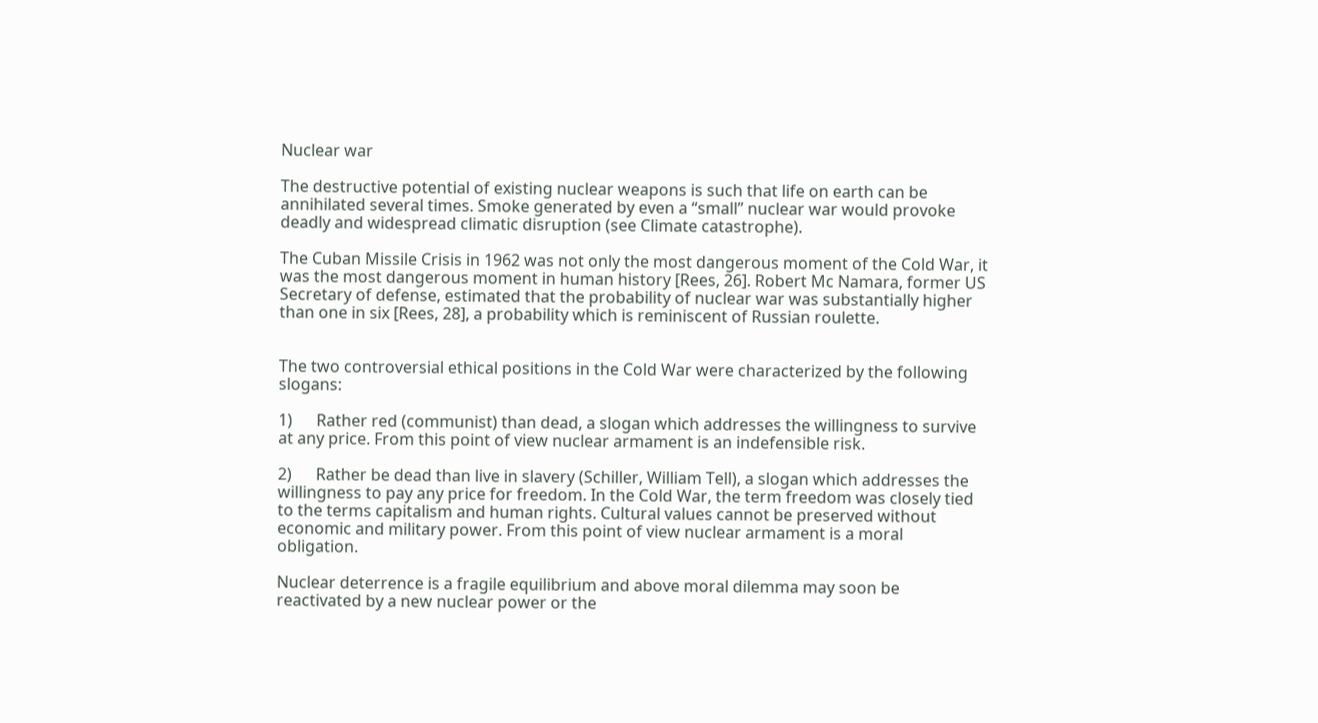Nuclear war

The destructive potential of existing nuclear weapons is such that life on earth can be annihilated several times. Smoke generated by even a “small” nuclear war would provoke deadly and widespread climatic disruption (see Climate catastrophe).

The Cuban Missile Crisis in 1962 was not only the most dangerous moment of the Cold War, it was the most dangerous moment in human history [Rees, 26]. Robert Mc Namara, former US Secretary of defense, estimated that the probability of nuclear war was substantially higher than one in six [Rees, 28], a probability which is reminiscent of Russian roulette.


The two controversial ethical positions in the Cold War were characterized by the following slogans:

1)      Rather red (communist) than dead, a slogan which addresses the willingness to survive at any price. From this point of view nuclear armament is an indefensible risk.

2)      Rather be dead than live in slavery (Schiller, William Tell), a slogan which addresses the willingness to pay any price for freedom. In the Cold War, the term freedom was closely tied to the terms capitalism and human rights. Cultural values cannot be preserved without economic and military power. From this point of view nuclear armament is a moral obligation.

Nuclear deterrence is a fragile equilibrium and above moral dilemma may soon be reactivated by a new nuclear power or the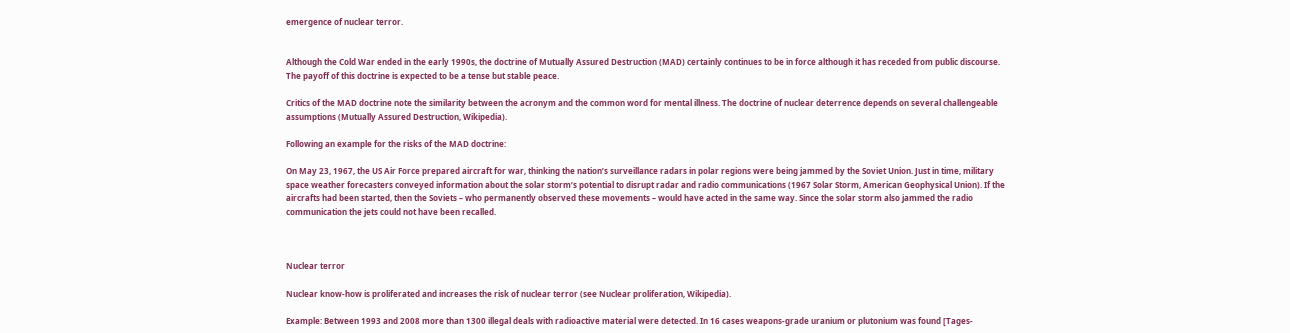emergence of nuclear terror.


Although the Cold War ended in the early 1990s, the doctrine of Mutually Assured Destruction (MAD) certainly continues to be in force although it has receded from public discourse. The payoff of this doctrine is expected to be a tense but stable peace.

Critics of the MAD doctrine note the similarity between the acronym and the common word for mental illness. The doctrine of nuclear deterrence depends on several challengeable assumptions (Mutually Assured Destruction, Wikipedia).

Following an example for the risks of the MAD doctrine:

On May 23, 1967, the US Air Force prepared aircraft for war, thinking the nation’s surveillance radars in polar regions were being jammed by the Soviet Union. Just in time, military space weather forecasters conveyed information about the solar storm’s potential to disrupt radar and radio communications (1967 Solar Storm, American Geophysical Union). If the aircrafts had been started, then the Soviets – who permanently observed these movements – would have acted in the same way. Since the solar storm also jammed the radio communication the jets could not have been recalled.



Nuclear terror

Nuclear know-how is proliferated and increases the risk of nuclear terror (see Nuclear proliferation, Wikipedia).

Example: Between 1993 and 2008 more than 1300 illegal deals with radioactive material were detected. In 16 cases weapons-grade uranium or plutonium was found [Tages-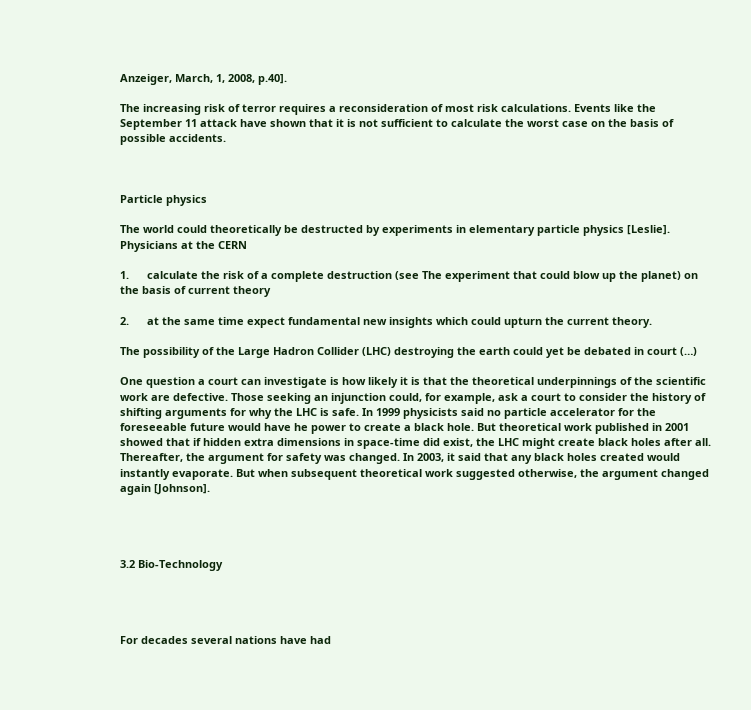Anzeiger, March, 1, 2008, p.40].

The increasing risk of terror requires a reconsideration of most risk calculations. Events like the September 11 attack have shown that it is not sufficient to calculate the worst case on the basis of possible accidents.



Particle physics

The world could theoretically be destructed by experiments in elementary particle physics [Leslie]. Physicians at the CERN

1.      calculate the risk of a complete destruction (see The experiment that could blow up the planet) on the basis of current theory

2.      at the same time expect fundamental new insights which could upturn the current theory.

The possibility of the Large Hadron Collider (LHC) destroying the earth could yet be debated in court (…)

One question a court can investigate is how likely it is that the theoretical underpinnings of the scientific work are defective. Those seeking an injunction could, for example, ask a court to consider the history of shifting arguments for why the LHC is safe. In 1999 physicists said no particle accelerator for the foreseeable future would have he power to create a black hole. But theoretical work published in 2001 showed that if hidden extra dimensions in space-time did exist, the LHC might create black holes after all. Thereafter, the argument for safety was changed. In 2003, it said that any black holes created would instantly evaporate. But when subsequent theoretical work suggested otherwise, the argument changed again [Johnson].




3.2 Bio-Technology




For decades several nations have had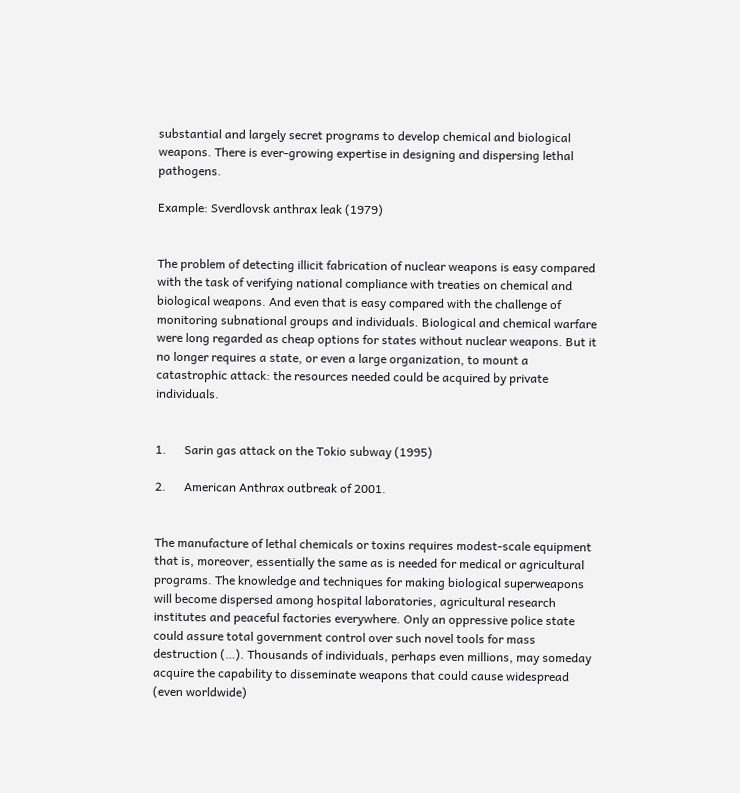substantial and largely secret programs to develop chemical and biological weapons. There is ever-growing expertise in designing and dispersing lethal pathogens.

Example: Sverdlovsk anthrax leak (1979)


The problem of detecting illicit fabrication of nuclear weapons is easy compared with the task of verifying national compliance with treaties on chemical and biological weapons. And even that is easy compared with the challenge of monitoring subnational groups and individuals. Biological and chemical warfare were long regarded as cheap options for states without nuclear weapons. But it no longer requires a state, or even a large organization, to mount a catastrophic attack: the resources needed could be acquired by private individuals.


1.      Sarin gas attack on the Tokio subway (1995)

2.      American Anthrax outbreak of 2001.


The manufacture of lethal chemicals or toxins requires modest-scale equipment that is, moreover, essentially the same as is needed for medical or agricultural programs. The knowledge and techniques for making biological superweapons will become dispersed among hospital laboratories, agricultural research institutes and peaceful factories everywhere. Only an oppressive police state could assure total government control over such novel tools for mass destruction (…). Thousands of individuals, perhaps even millions, may someday acquire the capability to disseminate weapons that could cause widespread (even worldwide)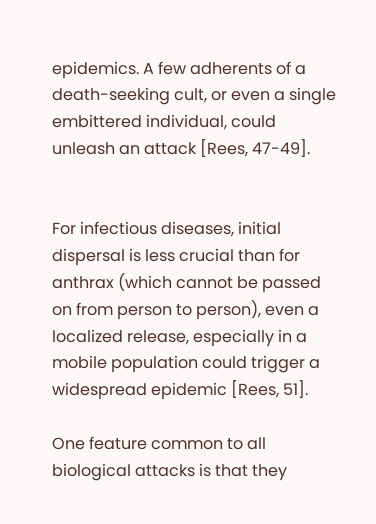epidemics. A few adherents of a death-seeking cult, or even a single embittered individual, could unleash an attack [Rees, 47-49].


For infectious diseases, initial dispersal is less crucial than for anthrax (which cannot be passed on from person to person), even a localized release, especially in a mobile population could trigger a widespread epidemic [Rees, 51].

One feature common to all biological attacks is that they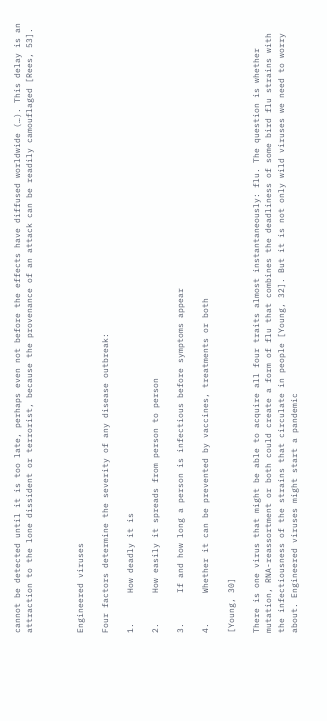cannot be detected until it is too late, perhaps even not before the effects have diffused worldwide (…). This delay is an attraction to the lone dissident or terrorist, because the provenance of an attack can be readily camouflaged [Rees, 53].



Engineered viruses

Four factors determine the severity of any disease outbreak:

1.      How deadly it is

2.      How easily it spreads from person to person

3.      If and how long a person is infectious before symptoms appear

4.      Whether it can be prevented by vaccines, treatments or both

[Young, 30]

There is one virus that might be able to acquire all four traits almost instantaneously: flu. The question is whether mutation, RNA-reassortment or both could create a form of flu that combines the deadliness of some bird flu strains with the infectiousness of the strains that circulate in people [Young, 32]. But it is not only wild viruses we need to worry about. Engineered viruses might start a pandemic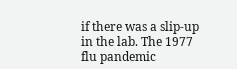if there was a slip-up in the lab. The 1977 flu pandemic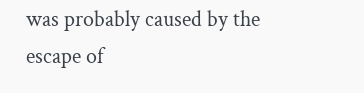was probably caused by the escape of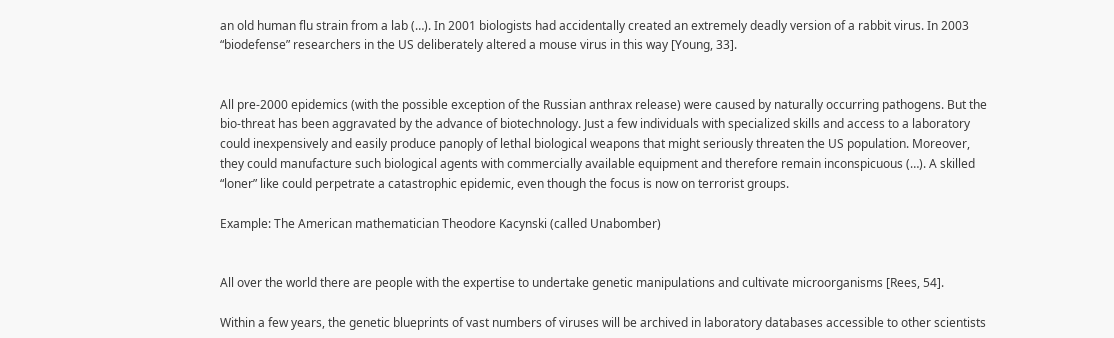an old human flu strain from a lab (…). In 2001 biologists had accidentally created an extremely deadly version of a rabbit virus. In 2003 “biodefense” researchers in the US deliberately altered a mouse virus in this way [Young, 33].


All pre-2000 epidemics (with the possible exception of the Russian anthrax release) were caused by naturally occurring pathogens. But the bio-threat has been aggravated by the advance of biotechnology. Just a few individuals with specialized skills and access to a laboratory could inexpensively and easily produce panoply of lethal biological weapons that might seriously threaten the US population. Moreover, they could manufacture such biological agents with commercially available equipment and therefore remain inconspicuous (…). A skilled “loner” like could perpetrate a catastrophic epidemic, even though the focus is now on terrorist groups.

Example: The American mathematician Theodore Kacynski (called Unabomber)


All over the world there are people with the expertise to undertake genetic manipulations and cultivate microorganisms [Rees, 54].

Within a few years, the genetic blueprints of vast numbers of viruses will be archived in laboratory databases accessible to other scientists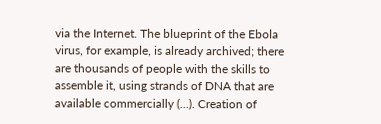via the Internet. The blueprint of the Ebola virus, for example, is already archived; there are thousands of people with the skills to assemble it, using strands of DNA that are available commercially (…). Creation of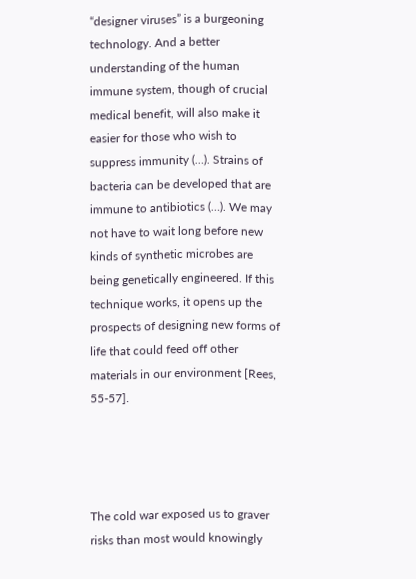“designer viruses” is a burgeoning technology. And a better understanding of the human immune system, though of crucial medical benefit, will also make it easier for those who wish to suppress immunity (…). Strains of bacteria can be developed that are immune to antibiotics (…). We may not have to wait long before new kinds of synthetic microbes are being genetically engineered. If this technique works, it opens up the prospects of designing new forms of life that could feed off other materials in our environment [Rees, 55-57].




The cold war exposed us to graver risks than most would knowingly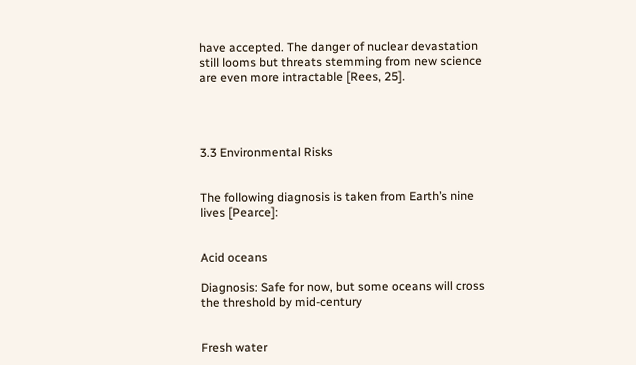have accepted. The danger of nuclear devastation still looms but threats stemming from new science are even more intractable [Rees, 25].




3.3 Environmental Risks


The following diagnosis is taken from Earth’s nine lives [Pearce]:


Acid oceans

Diagnosis: Safe for now, but some oceans will cross the threshold by mid-century


Fresh water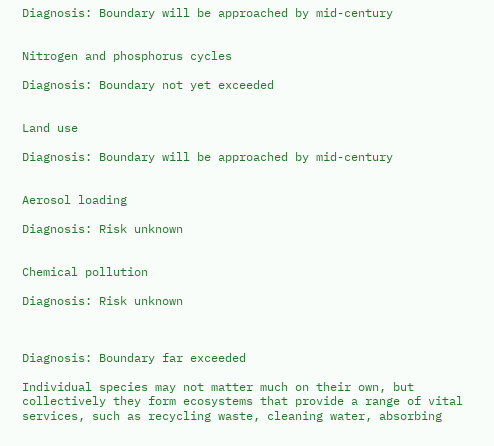Diagnosis: Boundary will be approached by mid-century


Nitrogen and phosphorus cycles

Diagnosis: Boundary not yet exceeded


Land use

Diagnosis: Boundary will be approached by mid-century


Aerosol loading

Diagnosis: Risk unknown


Chemical pollution

Diagnosis: Risk unknown



Diagnosis: Boundary far exceeded

Individual species may not matter much on their own, but collectively they form ecosystems that provide a range of vital services, such as recycling waste, cleaning water, absorbing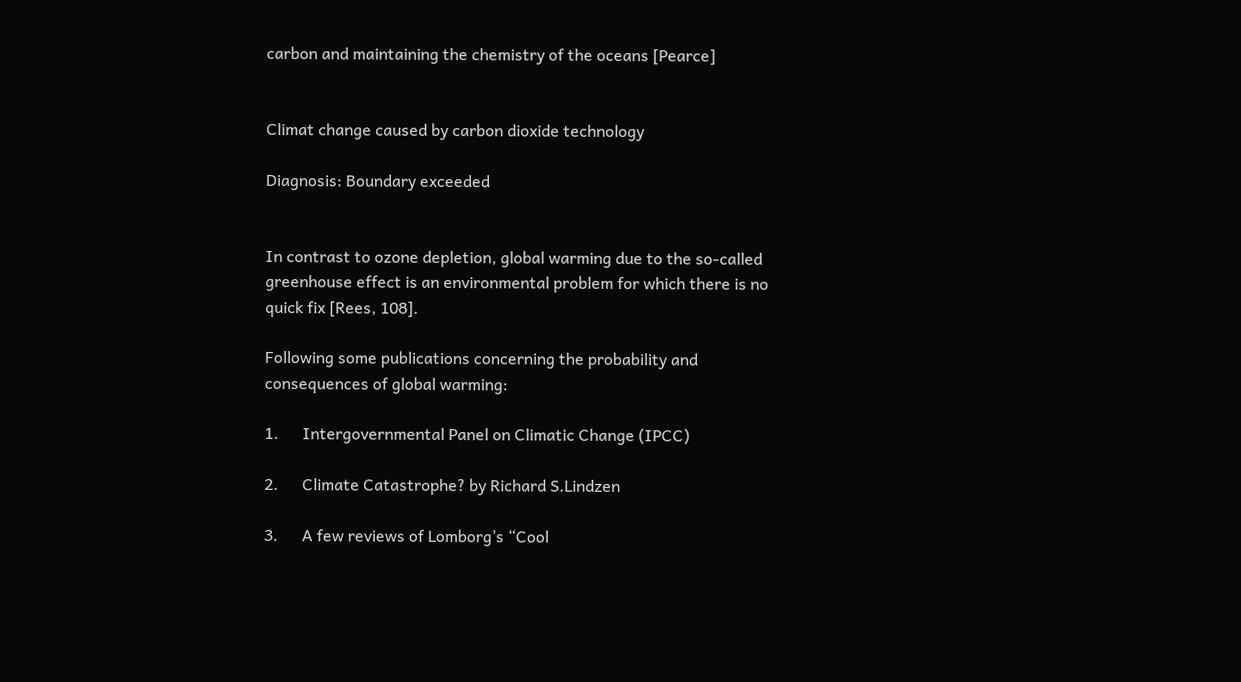carbon and maintaining the chemistry of the oceans [Pearce]


Climat change caused by carbon dioxide technology

Diagnosis: Boundary exceeded


In contrast to ozone depletion, global warming due to the so-called greenhouse effect is an environmental problem for which there is no quick fix [Rees, 108].

Following some publications concerning the probability and consequences of global warming:

1.      Intergovernmental Panel on Climatic Change (IPCC)

2.      Climate Catastrophe? by Richard S.Lindzen

3.      A few reviews of Lomborg’s “Cool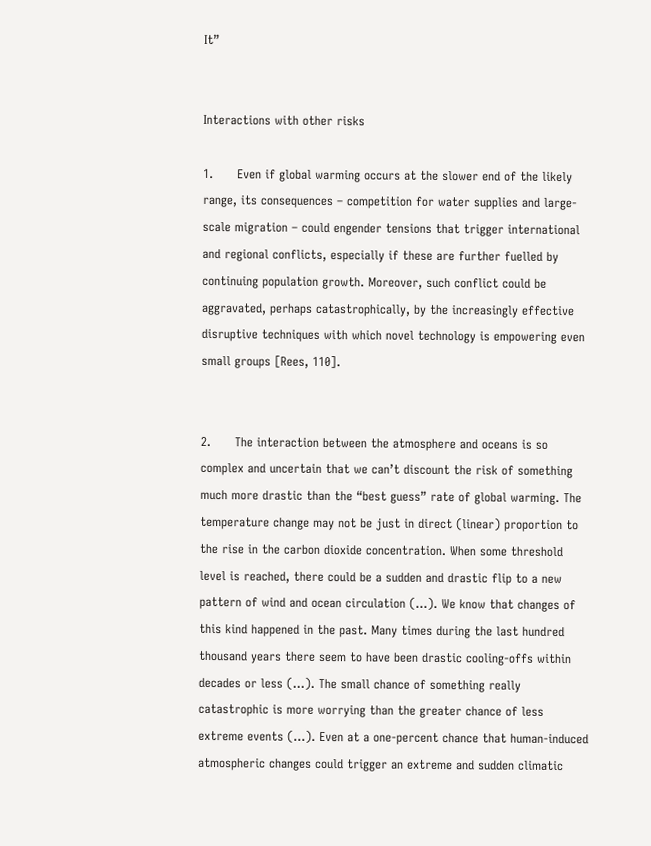It”


Interactions with other risks

1.      Even if global warming occurs at the slower end of the likely range, its consequences – competition for water supplies and large-scale migration – could engender tensions that trigger international and regional conflicts, especially if these are further fuelled by continuing population growth. Moreover, such conflict could be aggravated, perhaps catastrophically, by the increasingly effective disruptive techniques with which novel technology is empowering even small groups [Rees, 110].


2.      The interaction between the atmosphere and oceans is so complex and uncertain that we can’t discount the risk of something much more drastic than the “best guess” rate of global warming. The temperature change may not be just in direct (linear) proportion to the rise in the carbon dioxide concentration. When some threshold level is reached, there could be a sudden and drastic flip to a new pattern of wind and ocean circulation (…). We know that changes of this kind happened in the past. Many times during the last hundred thousand years there seem to have been drastic cooling-offs within decades or less (…). The small chance of something really catastrophic is more worrying than the greater chance of less extreme events (…). Even at a one-percent chance that human-induced atmospheric changes could trigger an extreme and sudden climatic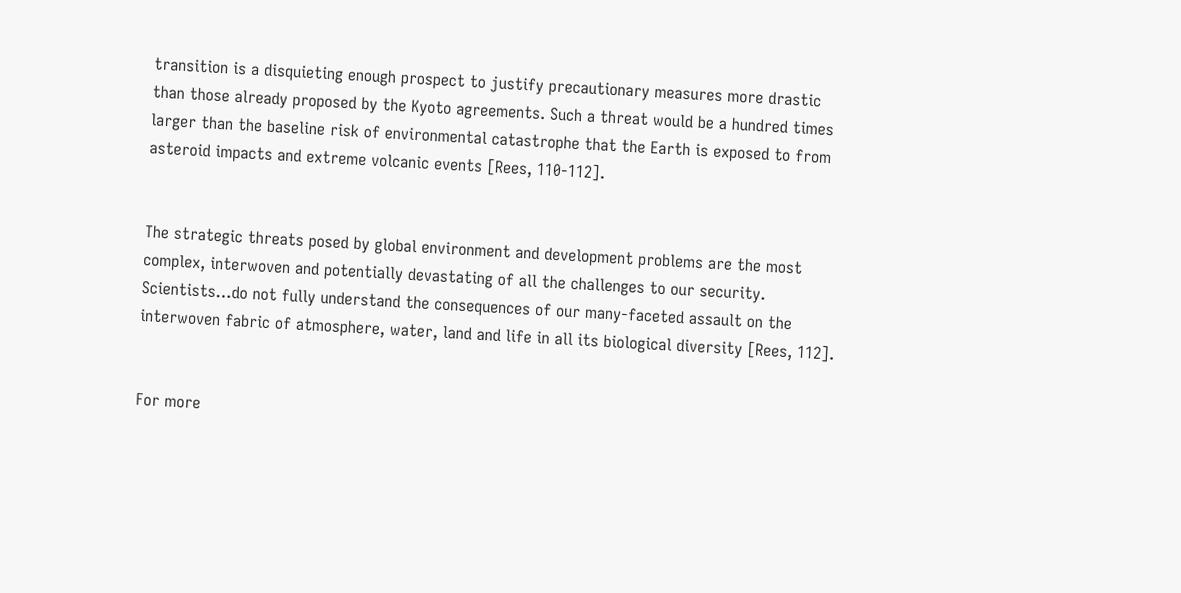transition is a disquieting enough prospect to justify precautionary measures more drastic than those already proposed by the Kyoto agreements. Such a threat would be a hundred times larger than the baseline risk of environmental catastrophe that the Earth is exposed to from asteroid impacts and extreme volcanic events [Rees, 110-112].


The strategic threats posed by global environment and development problems are the most complex, interwoven and potentially devastating of all the challenges to our security. Scientists…do not fully understand the consequences of our many-faceted assault on the interwoven fabric of atmosphere, water, land and life in all its biological diversity [Rees, 112].


For more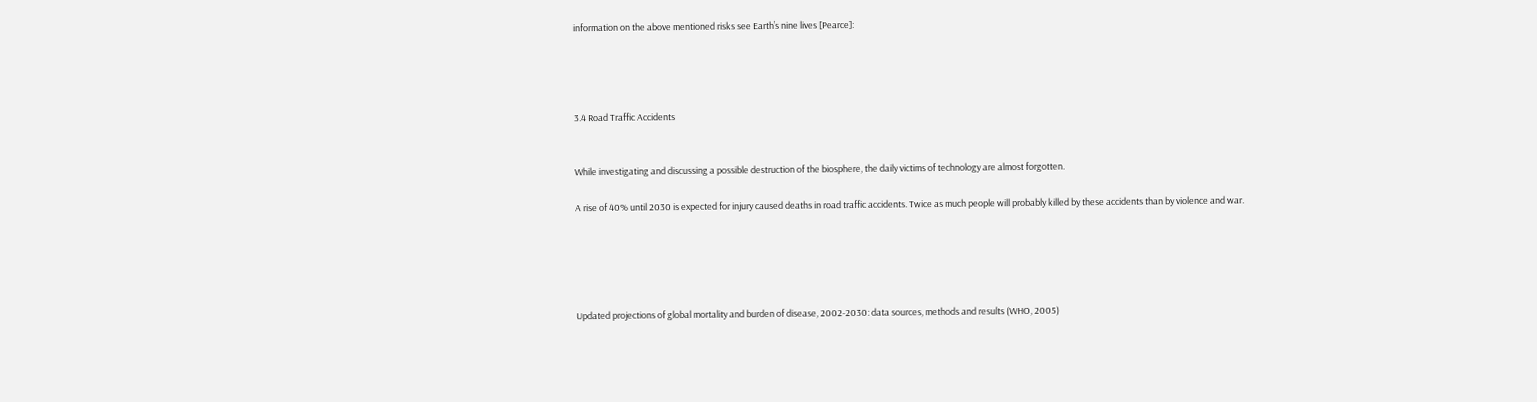information on the above mentioned risks see Earth’s nine lives [Pearce]:




3.4 Road Traffic Accidents


While investigating and discussing a possible destruction of the biosphere, the daily victims of technology are almost forgotten.

A rise of 40% until 2030 is expected for injury caused deaths in road traffic accidents. Twice as much people will probably killed by these accidents than by violence and war.





Updated projections of global mortality and burden of disease, 2002-2030: data sources, methods and results (WHO, 2005)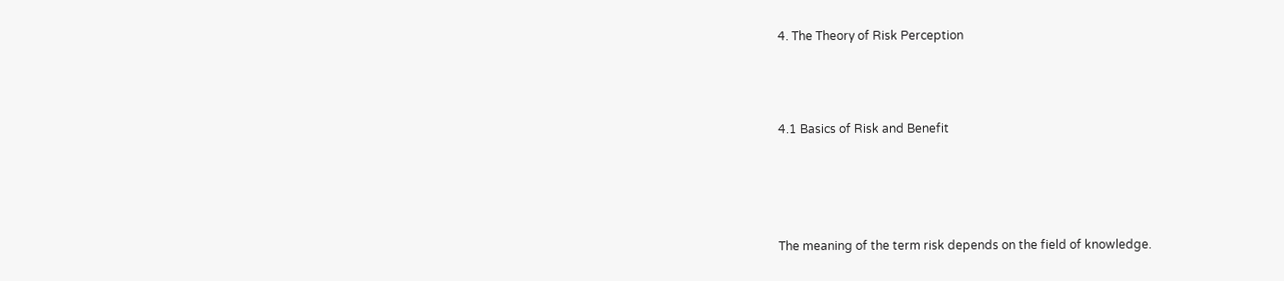4. The Theory of Risk Perception



4.1 Basics of Risk and Benefit




The meaning of the term risk depends on the field of knowledge.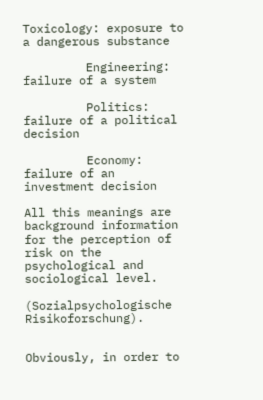Toxicology: exposure to a dangerous substance

         Engineering: failure of a system

         Politics:  failure of a political decision

         Economy: failure of an investment decision

All this meanings are background information for the perception of risk on the psychological and sociological level.

(Sozialpsychologische Risikoforschung).


Obviously, in order to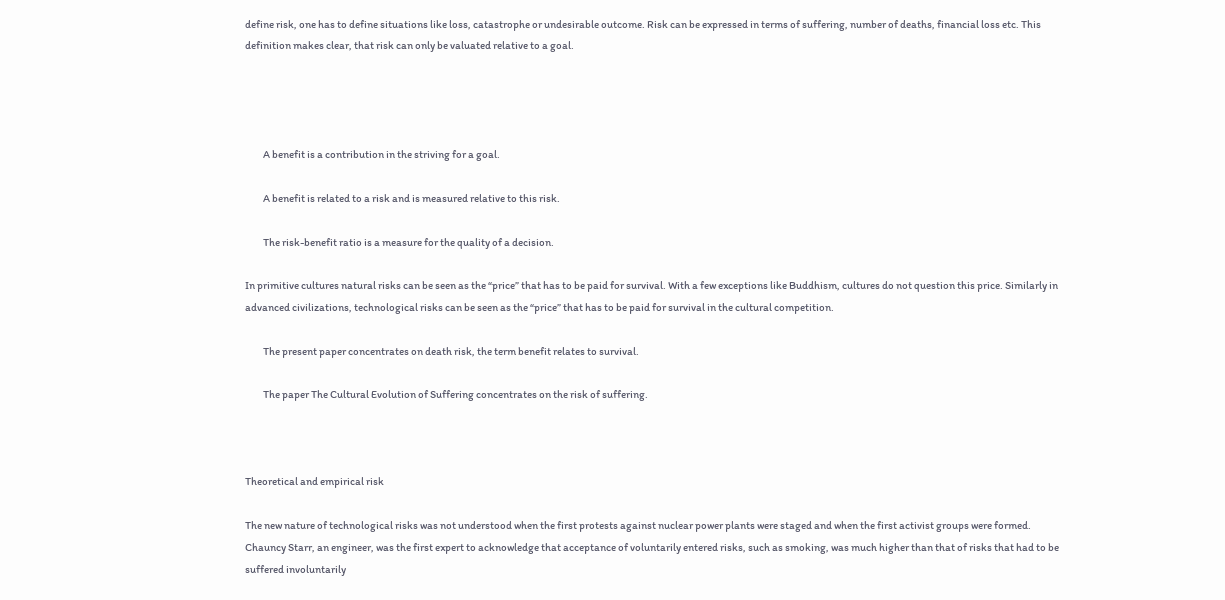define risk, one has to define situations like loss, catastrophe or undesirable outcome. Risk can be expressed in terms of suffering, number of deaths, financial loss etc. This definition makes clear, that risk can only be valuated relative to a goal.




         A benefit is a contribution in the striving for a goal.

         A benefit is related to a risk and is measured relative to this risk.

         The risk-benefit ratio is a measure for the quality of a decision.

In primitive cultures natural risks can be seen as the “price” that has to be paid for survival. With a few exceptions like Buddhism, cultures do not question this price. Similarly in advanced civilizations, technological risks can be seen as the “price” that has to be paid for survival in the cultural competition.

         The present paper concentrates on death risk, the term benefit relates to survival.

         The paper The Cultural Evolution of Suffering concentrates on the risk of suffering.



Theoretical and empirical risk

The new nature of technological risks was not understood when the first protests against nuclear power plants were staged and when the first activist groups were formed. Chauncy Starr, an engineer, was the first expert to acknowledge that acceptance of voluntarily entered risks, such as smoking, was much higher than that of risks that had to be suffered involuntarily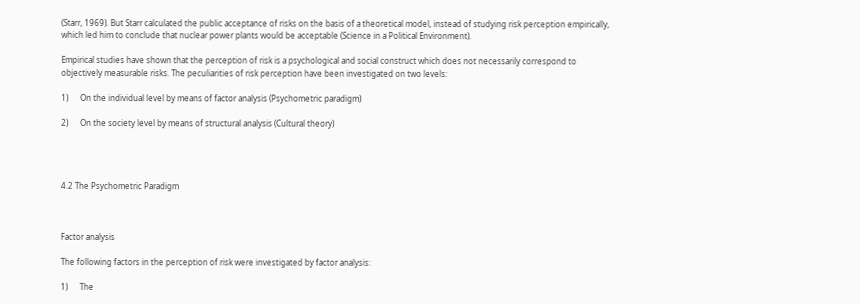(Starr, 1969). But Starr calculated the public acceptance of risks on the basis of a theoretical model, instead of studying risk perception empirically, which led him to conclude that nuclear power plants would be acceptable (Science in a Political Environment).

Empirical studies have shown that the perception of risk is a psychological and social construct which does not necessarily correspond to objectively measurable risks. The peculiarities of risk perception have been investigated on two levels:

1)      On the individual level by means of factor analysis (Psychometric paradigm)

2)      On the society level by means of structural analysis (Cultural theory)




4.2 The Psychometric Paradigm



Factor analysis

The following factors in the perception of risk were investigated by factor analysis:

1)      The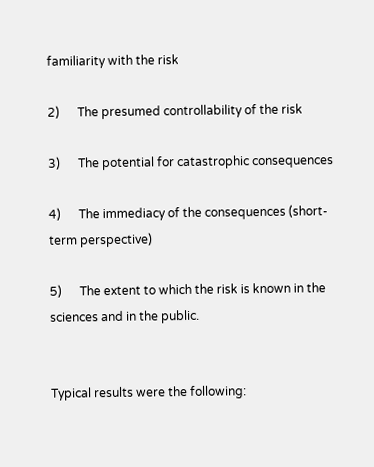familiarity with the risk

2)      The presumed controllability of the risk

3)      The potential for catastrophic consequences

4)      The immediacy of the consequences (short-term perspective)

5)      The extent to which the risk is known in the sciences and in the public.


Typical results were the following: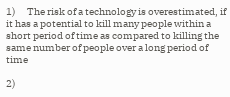1)      The risk of a technology is overestimated, if it has a potential to kill many people within a short period of time as compared to killing the same number of people over a long period of time

2)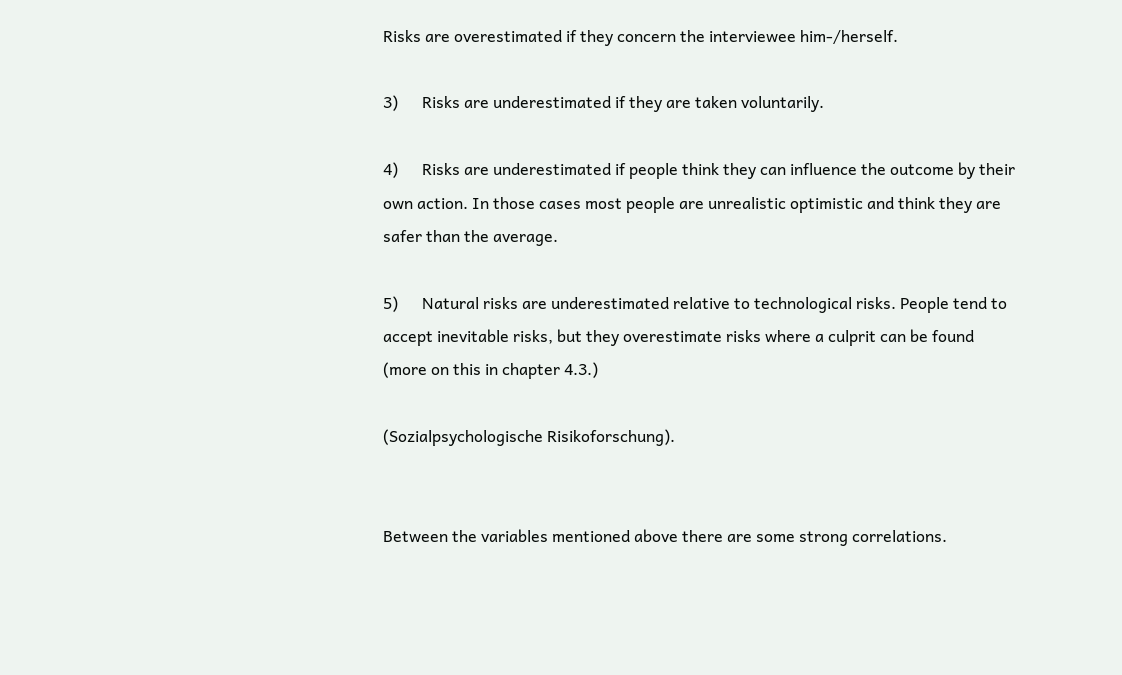Risks are overestimated if they concern the interviewee him-/herself.

3)      Risks are underestimated if they are taken voluntarily.

4)      Risks are underestimated if people think they can influence the outcome by their own action. In those cases most people are unrealistic optimistic and think they are safer than the average.

5)      Natural risks are underestimated relative to technological risks. People tend to accept inevitable risks, but they overestimate risks where a culprit can be found (more on this in chapter 4.3.)

(Sozialpsychologische Risikoforschung).


Between the variables mentioned above there are some strong correlations.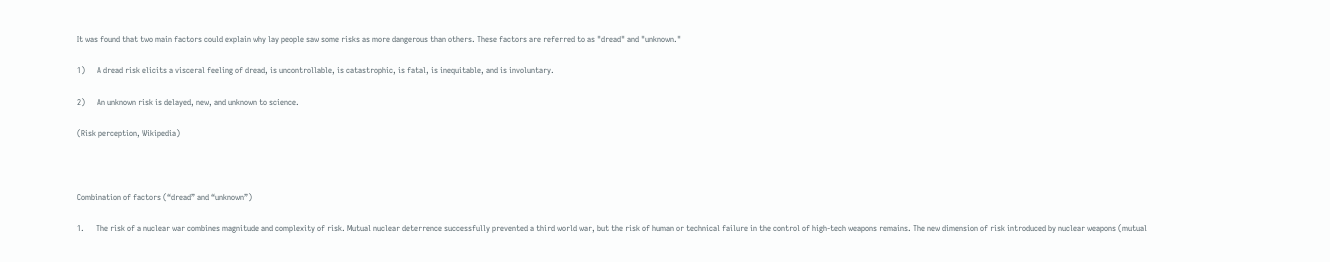It was found that two main factors could explain why lay people saw some risks as more dangerous than others. These factors are referred to as "dread" and "unknown."

1)      A dread risk elicits a visceral feeling of dread, is uncontrollable, is catastrophic, is fatal, is inequitable, and is involuntary.

2)      An unknown risk is delayed, new, and unknown to science.

(Risk perception, Wikipedia)



Combination of factors (“dread” and “unknown”)

1.      The risk of a nuclear war combines magnitude and complexity of risk. Mutual nuclear deterrence successfully prevented a third world war, but the risk of human or technical failure in the control of high-tech weapons remains. The new dimension of risk introduced by nuclear weapons (mutual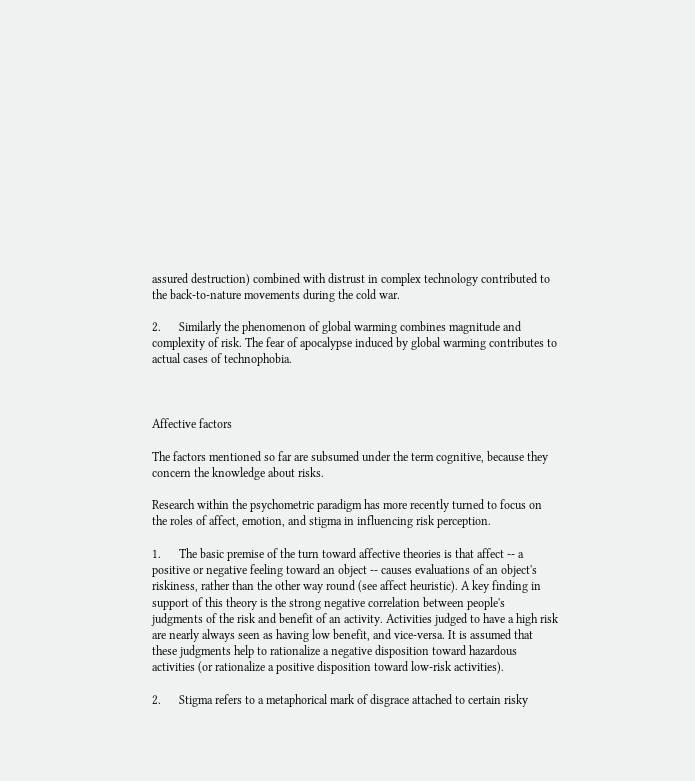assured destruction) combined with distrust in complex technology contributed to the back-to-nature movements during the cold war.

2.      Similarly the phenomenon of global warming combines magnitude and complexity of risk. The fear of apocalypse induced by global warming contributes to actual cases of technophobia.



Affective factors

The factors mentioned so far are subsumed under the term cognitive, because they concern the knowledge about risks.

Research within the psychometric paradigm has more recently turned to focus on the roles of affect, emotion, and stigma in influencing risk perception.

1.      The basic premise of the turn toward affective theories is that affect -- a positive or negative feeling toward an object -- causes evaluations of an object's riskiness, rather than the other way round (see affect heuristic). A key finding in support of this theory is the strong negative correlation between people's judgments of the risk and benefit of an activity. Activities judged to have a high risk are nearly always seen as having low benefit, and vice-versa. It is assumed that these judgments help to rationalize a negative disposition toward hazardous activities (or rationalize a positive disposition toward low-risk activities).

2.      Stigma refers to a metaphorical mark of disgrace attached to certain risky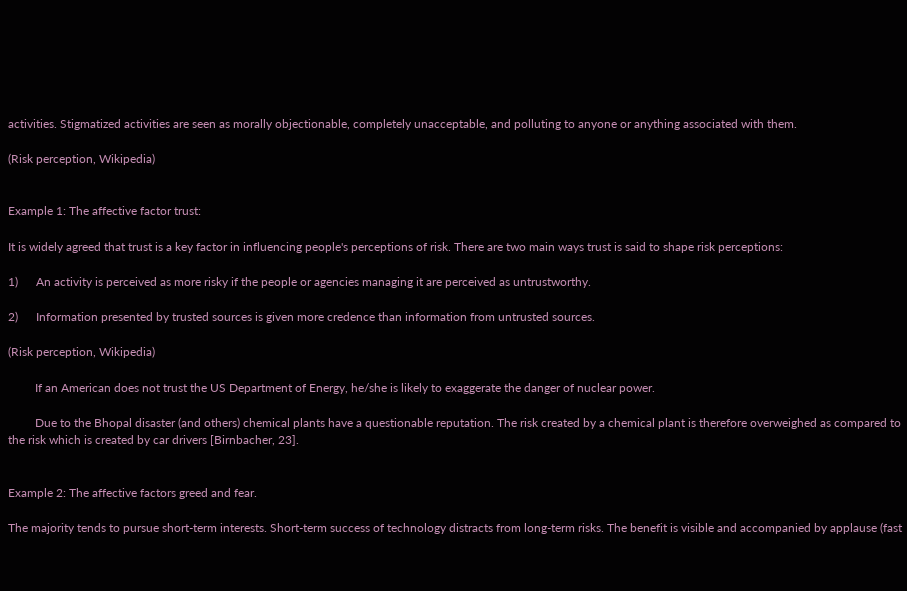activities. Stigmatized activities are seen as morally objectionable, completely unacceptable, and polluting to anyone or anything associated with them.

(Risk perception, Wikipedia)


Example 1: The affective factor trust:

It is widely agreed that trust is a key factor in influencing people's perceptions of risk. There are two main ways trust is said to shape risk perceptions:

1)      An activity is perceived as more risky if the people or agencies managing it are perceived as untrustworthy.

2)      Information presented by trusted sources is given more credence than information from untrusted sources.

(Risk perception, Wikipedia)

         If an American does not trust the US Department of Energy, he/she is likely to exaggerate the danger of nuclear power.

         Due to the Bhopal disaster (and others) chemical plants have a questionable reputation. The risk created by a chemical plant is therefore overweighed as compared to the risk which is created by car drivers [Birnbacher, 23].


Example 2: The affective factors greed and fear.

The majority tends to pursue short-term interests. Short-term success of technology distracts from long-term risks. The benefit is visible and accompanied by applause (fast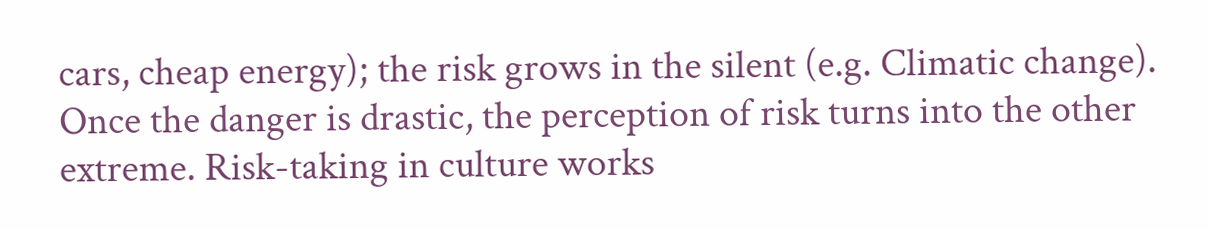cars, cheap energy); the risk grows in the silent (e.g. Climatic change). Once the danger is drastic, the perception of risk turns into the other extreme. Risk-taking in culture works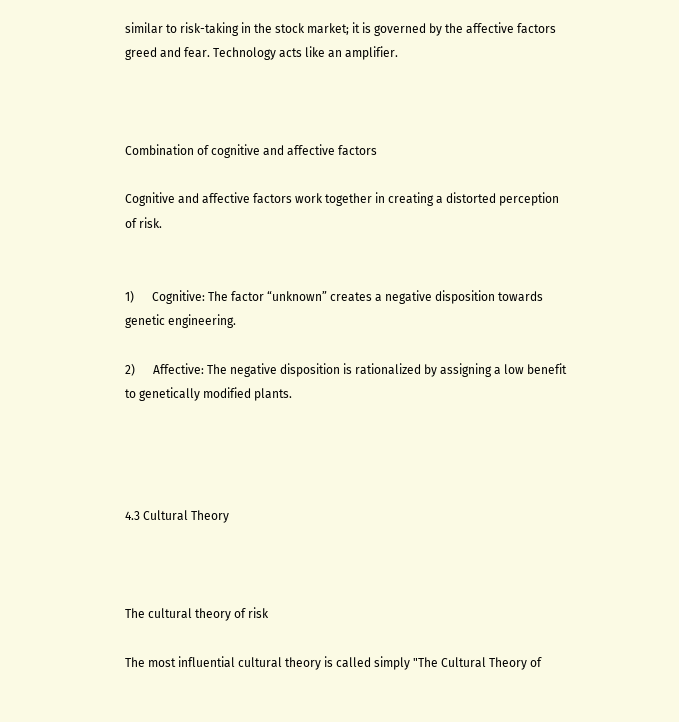similar to risk-taking in the stock market; it is governed by the affective factors greed and fear. Technology acts like an amplifier.



Combination of cognitive and affective factors

Cognitive and affective factors work together in creating a distorted perception of risk.


1)      Cognitive: The factor “unknown” creates a negative disposition towards genetic engineering.

2)      Affective: The negative disposition is rationalized by assigning a low benefit to genetically modified plants.




4.3 Cultural Theory



The cultural theory of risk

The most influential cultural theory is called simply "The Cultural Theory of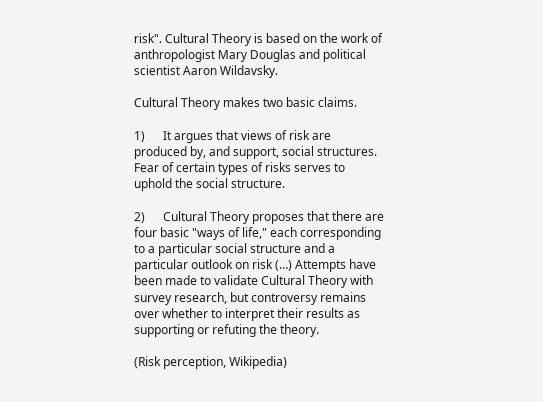risk". Cultural Theory is based on the work of anthropologist Mary Douglas and political scientist Aaron Wildavsky.

Cultural Theory makes two basic claims.

1)      It argues that views of risk are produced by, and support, social structures. Fear of certain types of risks serves to uphold the social structure.

2)      Cultural Theory proposes that there are four basic "ways of life," each corresponding to a particular social structure and a particular outlook on risk (…) Attempts have been made to validate Cultural Theory with survey research, but controversy remains over whether to interpret their results as supporting or refuting the theory.

(Risk perception, Wikipedia)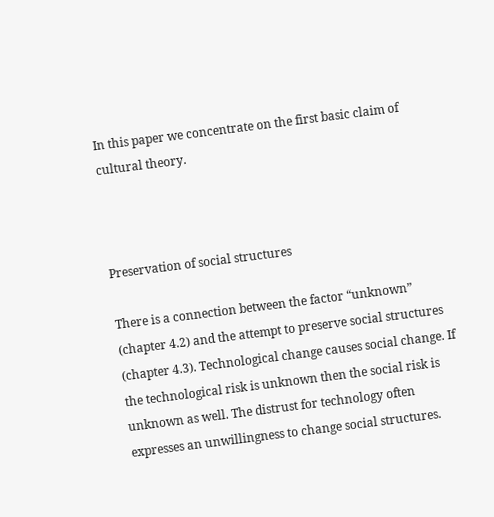In this paper we concentrate on the first basic claim of cultural theory.



Preservation of social structures

There is a connection between the factor “unknown” (chapter 4.2) and the attempt to preserve social structures (chapter 4.3). Technological change causes social change. If the technological risk is unknown then the social risk is unknown as well. The distrust for technology often expresses an unwillingness to change social structures.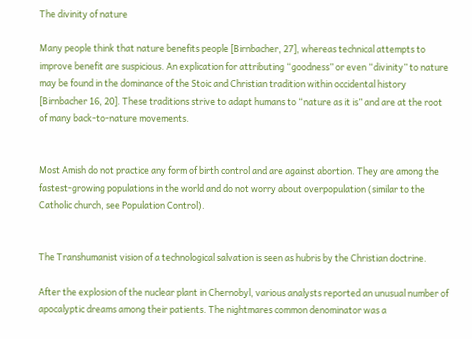The divinity of nature

Many people think that nature benefits people [Birnbacher, 27], whereas technical attempts to improve benefit are suspicious. An explication for attributing “goodness” or even “divinity” to nature may be found in the dominance of the Stoic and Christian tradition within occidental history [Birnbacher 16, 20]. These traditions strive to adapt humans to “nature as it is” and are at the root of many back-to-nature movements.


Most Amish do not practice any form of birth control and are against abortion. They are among the fastest-growing populations in the world and do not worry about overpopulation (similar to the Catholic church, see Population Control).


The Transhumanist vision of a technological salvation is seen as hubris by the Christian doctrine.

After the explosion of the nuclear plant in Chernobyl, various analysts reported an unusual number of apocalyptic dreams among their patients. The nightmares common denominator was a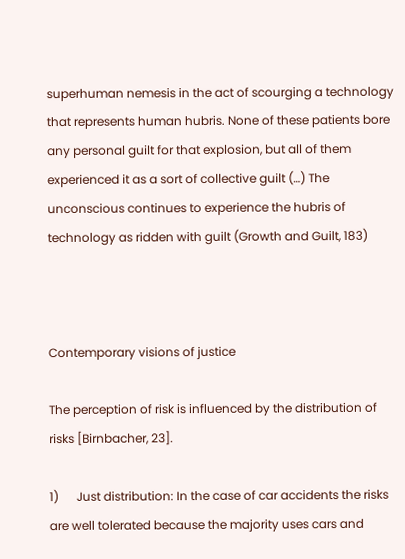superhuman nemesis in the act of scourging a technology that represents human hubris. None of these patients bore any personal guilt for that explosion, but all of them experienced it as a sort of collective guilt (…) The unconscious continues to experience the hubris of technology as ridden with guilt (Growth and Guilt, 183)



Contemporary visions of justice

The perception of risk is influenced by the distribution of risks [Birnbacher, 23].

1)      Just distribution: In the case of car accidents the risks are well tolerated because the majority uses cars and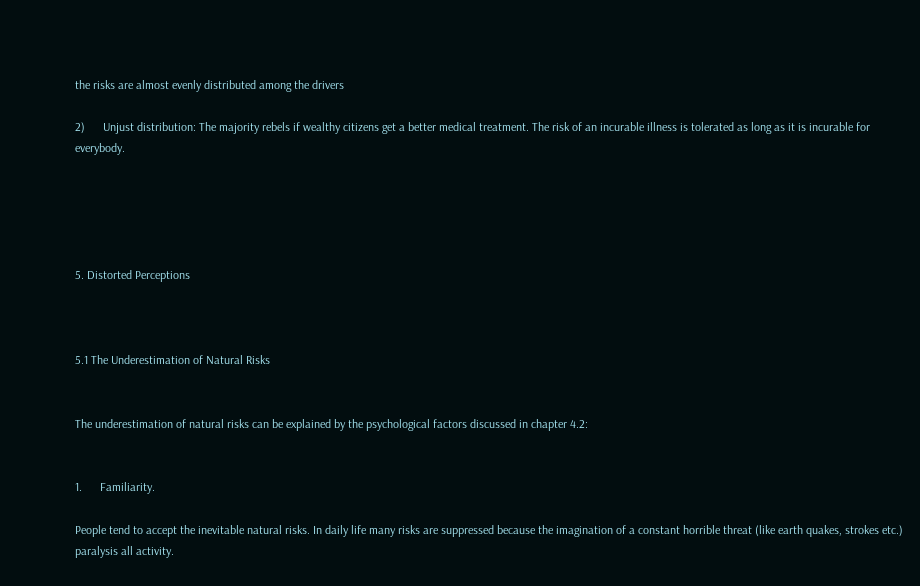the risks are almost evenly distributed among the drivers

2)      Unjust distribution: The majority rebels if wealthy citizens get a better medical treatment. The risk of an incurable illness is tolerated as long as it is incurable for everybody.





5. Distorted Perceptions



5.1 The Underestimation of Natural Risks


The underestimation of natural risks can be explained by the psychological factors discussed in chapter 4.2:


1.      Familiarity.

People tend to accept the inevitable natural risks. In daily life many risks are suppressed because the imagination of a constant horrible threat (like earth quakes, strokes etc.) paralysis all activity.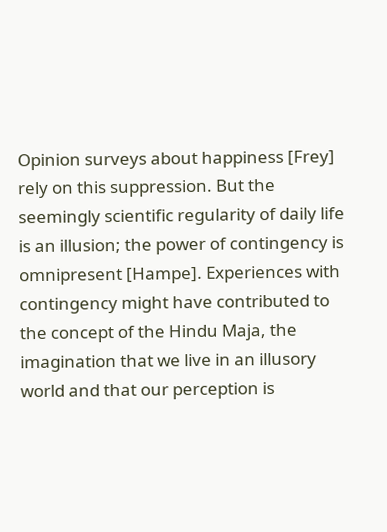Opinion surveys about happiness [Frey] rely on this suppression. But the seemingly scientific regularity of daily life is an illusion; the power of contingency is omnipresent [Hampe]. Experiences with contingency might have contributed to the concept of the Hindu Maja, the imagination that we live in an illusory world and that our perception is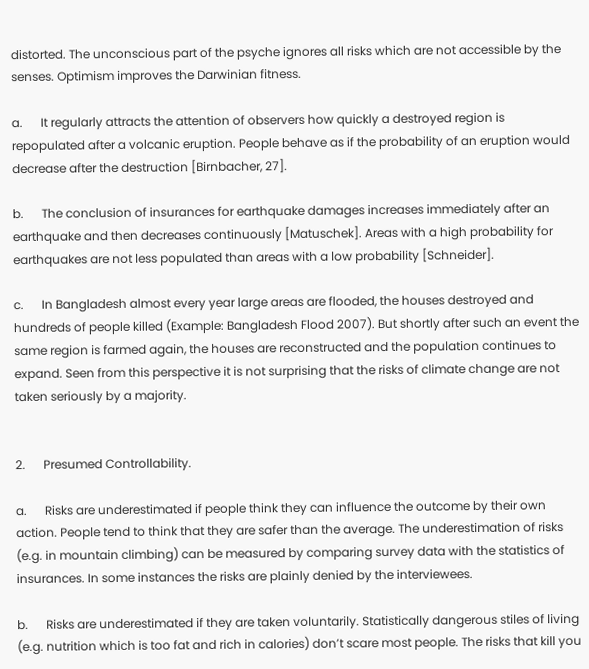distorted. The unconscious part of the psyche ignores all risks which are not accessible by the senses. Optimism improves the Darwinian fitness.

a.      It regularly attracts the attention of observers how quickly a destroyed region is repopulated after a volcanic eruption. People behave as if the probability of an eruption would decrease after the destruction [Birnbacher, 27].

b.      The conclusion of insurances for earthquake damages increases immediately after an earthquake and then decreases continuously [Matuschek]. Areas with a high probability for earthquakes are not less populated than areas with a low probability [Schneider].

c.      In Bangladesh almost every year large areas are flooded, the houses destroyed and hundreds of people killed (Example: Bangladesh Flood 2007). But shortly after such an event the same region is farmed again, the houses are reconstructed and the population continues to expand. Seen from this perspective it is not surprising that the risks of climate change are not taken seriously by a majority.


2.      Presumed Controllability.

a.      Risks are underestimated if people think they can influence the outcome by their own action. People tend to think that they are safer than the average. The underestimation of risks (e.g. in mountain climbing) can be measured by comparing survey data with the statistics of insurances. In some instances the risks are plainly denied by the interviewees.

b.      Risks are underestimated if they are taken voluntarily. Statistically dangerous stiles of living (e.g. nutrition which is too fat and rich in calories) don’t scare most people. The risks that kill you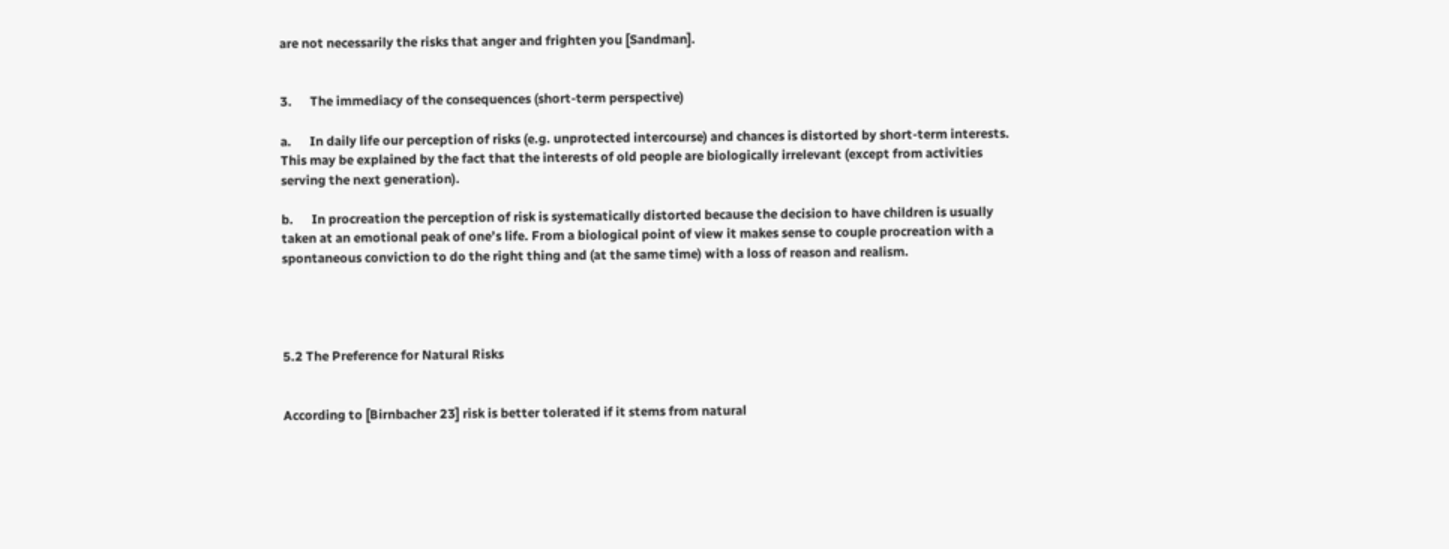are not necessarily the risks that anger and frighten you [Sandman].


3.      The immediacy of the consequences (short-term perspective)

a.      In daily life our perception of risks (e.g. unprotected intercourse) and chances is distorted by short-term interests. This may be explained by the fact that the interests of old people are biologically irrelevant (except from activities serving the next generation).

b.      In procreation the perception of risk is systematically distorted because the decision to have children is usually taken at an emotional peak of one’s life. From a biological point of view it makes sense to couple procreation with a spontaneous conviction to do the right thing and (at the same time) with a loss of reason and realism.




5.2 The Preference for Natural Risks


According to [Birnbacher 23] risk is better tolerated if it stems from natural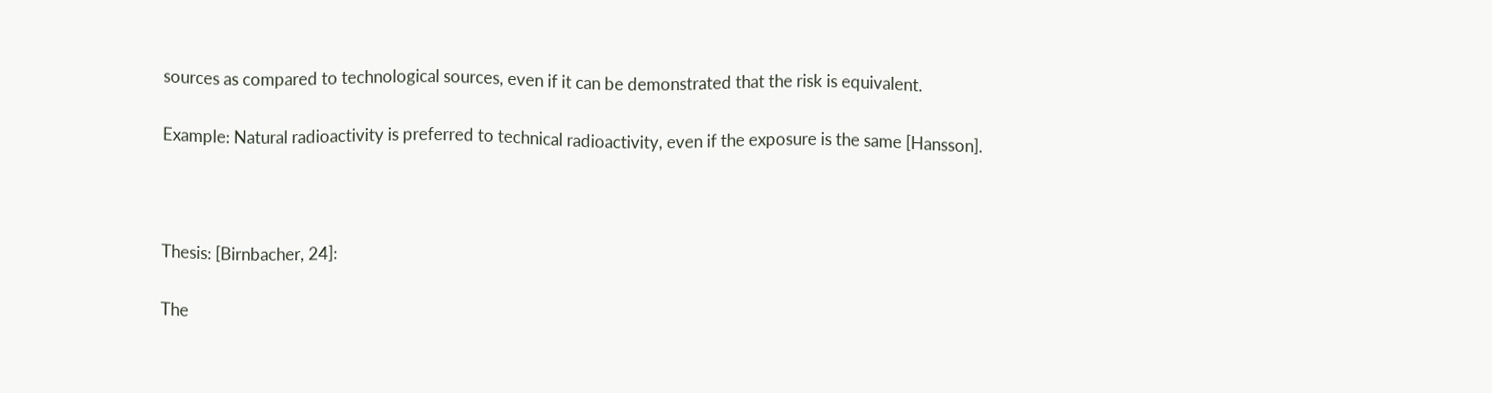sources as compared to technological sources, even if it can be demonstrated that the risk is equivalent.

Example: Natural radioactivity is preferred to technical radioactivity, even if the exposure is the same [Hansson].



Thesis: [Birnbacher, 24]:

The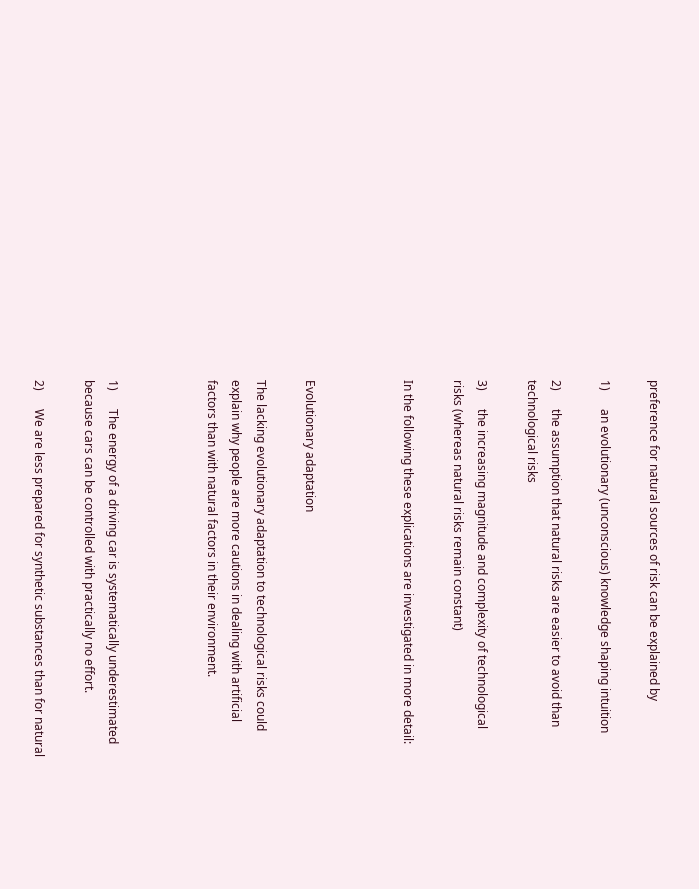preference for natural sources of risk can be explained by

1)      an evolutionary (unconscious) knowledge shaping intuition

2)      the assumption that natural risks are easier to avoid than technological risks

3)      the increasing magnitude and complexity of technological risks (whereas natural risks remain constant)

In the following these explications are investigated in more detail:



Evolutionary adaptation

The lacking evolutionary adaptation to technological risks could explain why people are more cautions in dealing with artificial factors than with natural factors in their environment.



1)      The energy of a driving car is systematically underestimated because cars can be controlled with practically no effort.

2)      We are less prepared for synthetic substances than for natural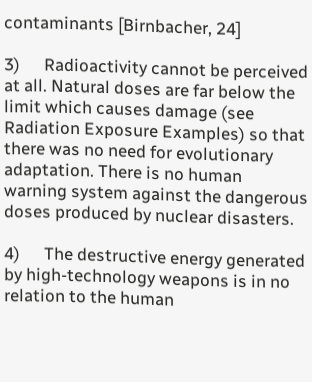contaminants [Birnbacher, 24]

3)      Radioactivity cannot be perceived at all. Natural doses are far below the limit which causes damage (see Radiation Exposure Examples) so that there was no need for evolutionary adaptation. There is no human warning system against the dangerous doses produced by nuclear disasters.

4)      The destructive energy generated by high-technology weapons is in no relation to the human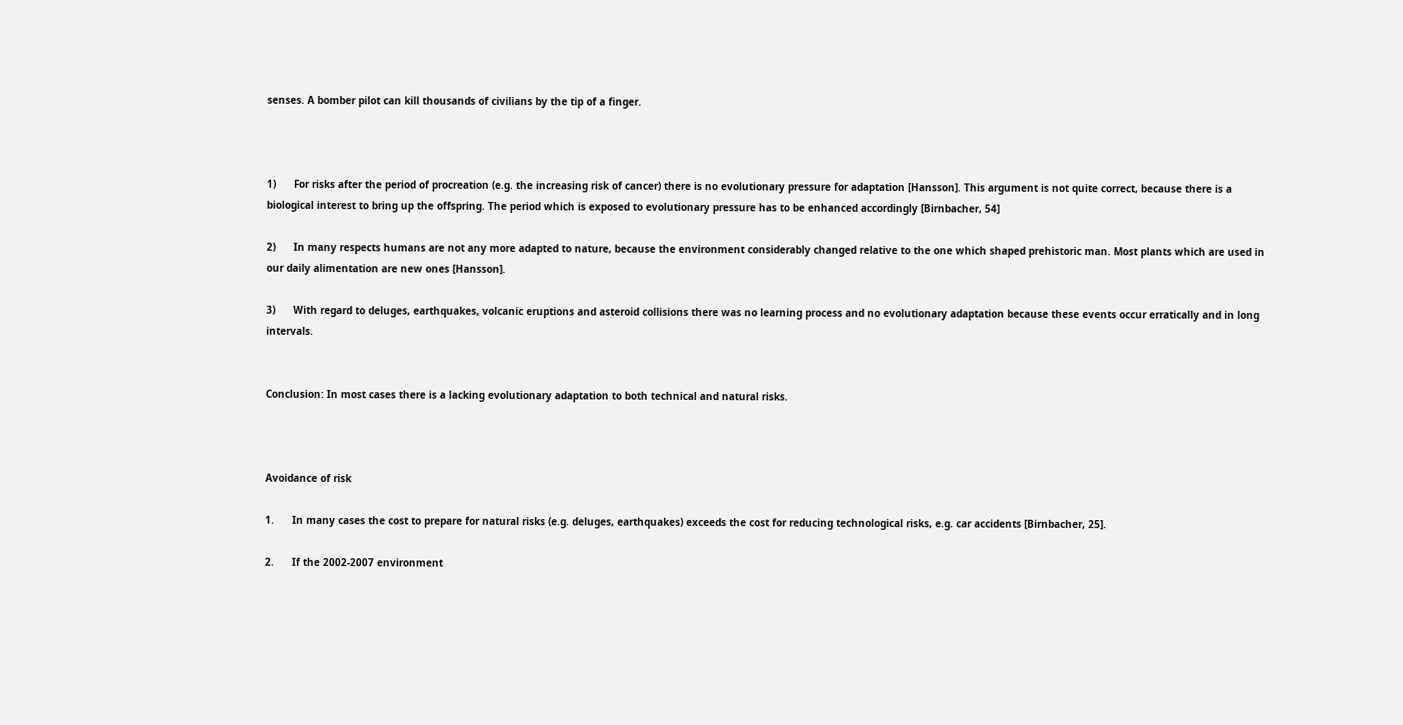senses. A bomber pilot can kill thousands of civilians by the tip of a finger.



1)      For risks after the period of procreation (e.g. the increasing risk of cancer) there is no evolutionary pressure for adaptation [Hansson]. This argument is not quite correct, because there is a biological interest to bring up the offspring. The period which is exposed to evolutionary pressure has to be enhanced accordingly [Birnbacher, 54]

2)      In many respects humans are not any more adapted to nature, because the environment considerably changed relative to the one which shaped prehistoric man. Most plants which are used in our daily alimentation are new ones [Hansson].

3)      With regard to deluges, earthquakes, volcanic eruptions and asteroid collisions there was no learning process and no evolutionary adaptation because these events occur erratically and in long intervals.


Conclusion: In most cases there is a lacking evolutionary adaptation to both technical and natural risks.



Avoidance of risk

1.      In many cases the cost to prepare for natural risks (e.g. deluges, earthquakes) exceeds the cost for reducing technological risks, e.g. car accidents [Birnbacher, 25].

2.      If the 2002-2007 environment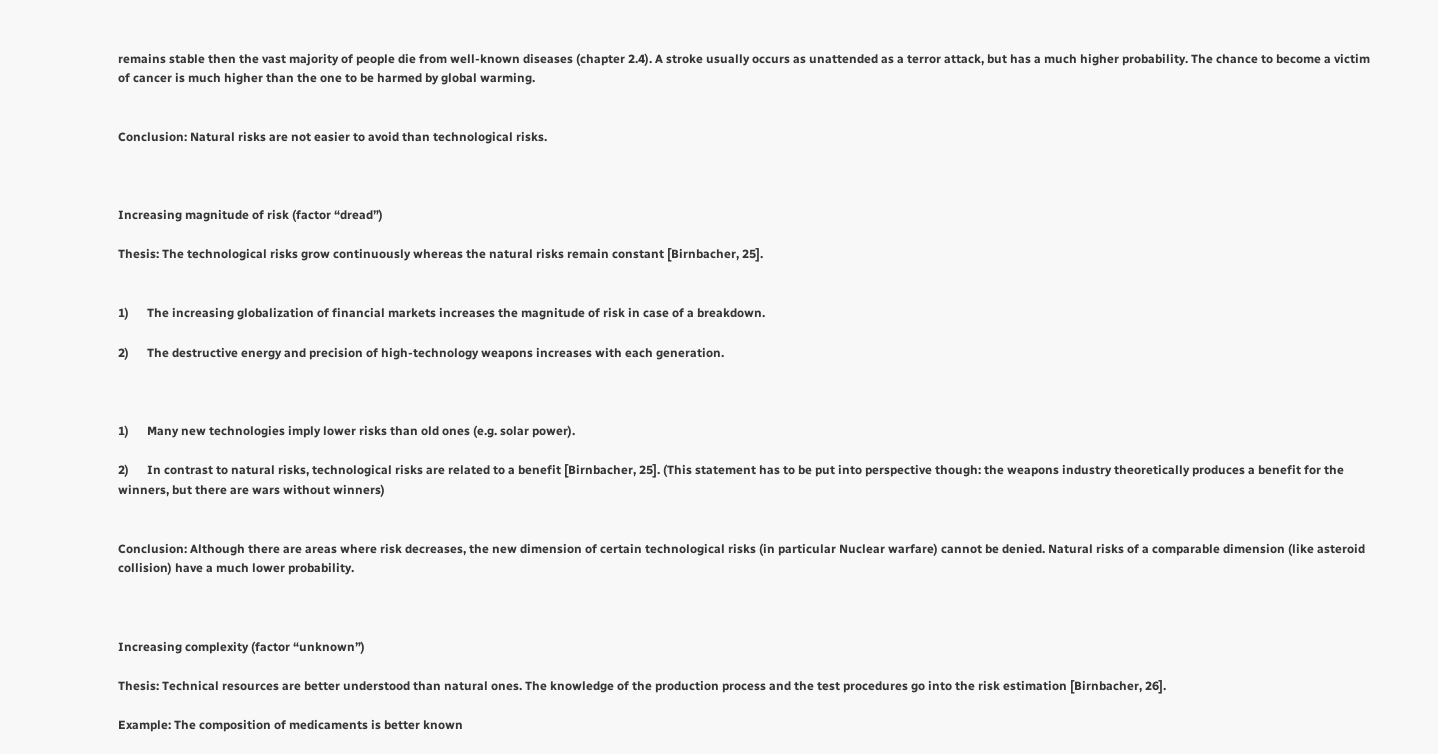remains stable then the vast majority of people die from well-known diseases (chapter 2.4). A stroke usually occurs as unattended as a terror attack, but has a much higher probability. The chance to become a victim of cancer is much higher than the one to be harmed by global warming.


Conclusion: Natural risks are not easier to avoid than technological risks.



Increasing magnitude of risk (factor “dread”)

Thesis: The technological risks grow continuously whereas the natural risks remain constant [Birnbacher, 25].


1)      The increasing globalization of financial markets increases the magnitude of risk in case of a breakdown.

2)      The destructive energy and precision of high-technology weapons increases with each generation.



1)      Many new technologies imply lower risks than old ones (e.g. solar power).

2)      In contrast to natural risks, technological risks are related to a benefit [Birnbacher, 25]. (This statement has to be put into perspective though: the weapons industry theoretically produces a benefit for the winners, but there are wars without winners)


Conclusion: Although there are areas where risk decreases, the new dimension of certain technological risks (in particular Nuclear warfare) cannot be denied. Natural risks of a comparable dimension (like asteroid collision) have a much lower probability.



Increasing complexity (factor “unknown”)

Thesis: Technical resources are better understood than natural ones. The knowledge of the production process and the test procedures go into the risk estimation [Birnbacher, 26].

Example: The composition of medicaments is better known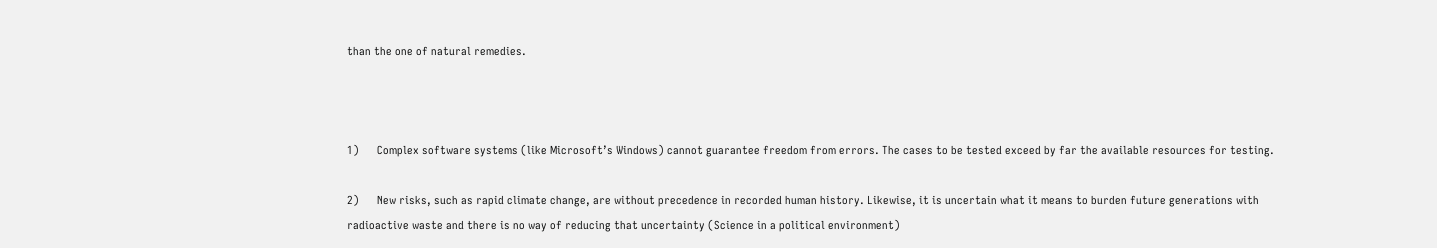than the one of natural remedies.



1)      Complex software systems (like Microsoft’s Windows) cannot guarantee freedom from errors. The cases to be tested exceed by far the available resources for testing.

2)      New risks, such as rapid climate change, are without precedence in recorded human history. Likewise, it is uncertain what it means to burden future generations with radioactive waste and there is no way of reducing that uncertainty (Science in a political environment)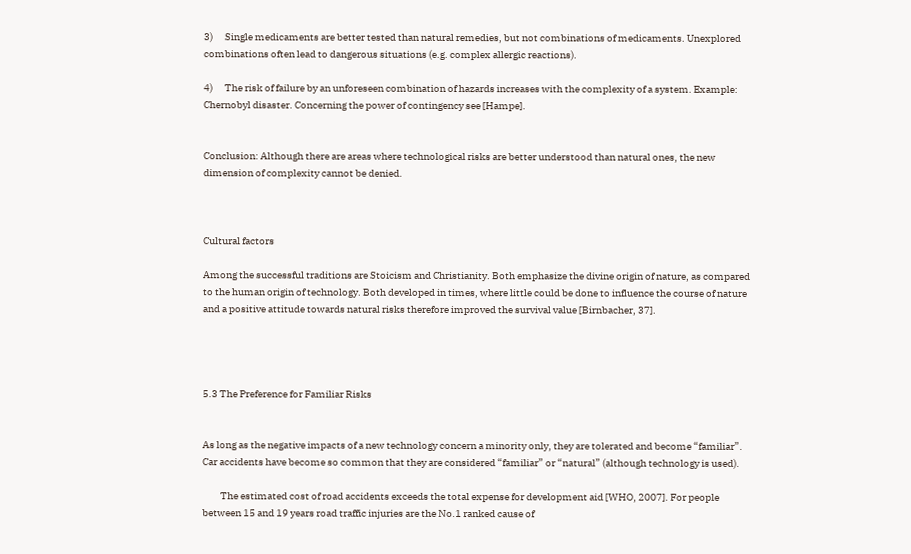3)      Single medicaments are better tested than natural remedies, but not combinations of medicaments. Unexplored combinations often lead to dangerous situations (e.g. complex allergic reactions).

4)      The risk of failure by an unforeseen combination of hazards increases with the complexity of a system. Example: Chernobyl disaster. Concerning the power of contingency see [Hampe].


Conclusion: Although there are areas where technological risks are better understood than natural ones, the new dimension of complexity cannot be denied.



Cultural factors

Among the successful traditions are Stoicism and Christianity. Both emphasize the divine origin of nature, as compared to the human origin of technology. Both developed in times, where little could be done to influence the course of nature and a positive attitude towards natural risks therefore improved the survival value [Birnbacher, 37].




5.3 The Preference for Familiar Risks


As long as the negative impacts of a new technology concern a minority only, they are tolerated and become “familiar”. Car accidents have become so common that they are considered “familiar” or “natural” (although technology is used).

         The estimated cost of road accidents exceeds the total expense for development aid [WHO, 2007]. For people between 15 and 19 years road traffic injuries are the No.1 ranked cause of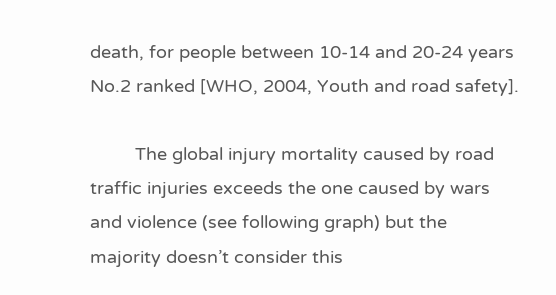death, for people between 10-14 and 20-24 years No.2 ranked [WHO, 2004, Youth and road safety].

         The global injury mortality caused by road traffic injuries exceeds the one caused by wars and violence (see following graph) but the majority doesn’t consider this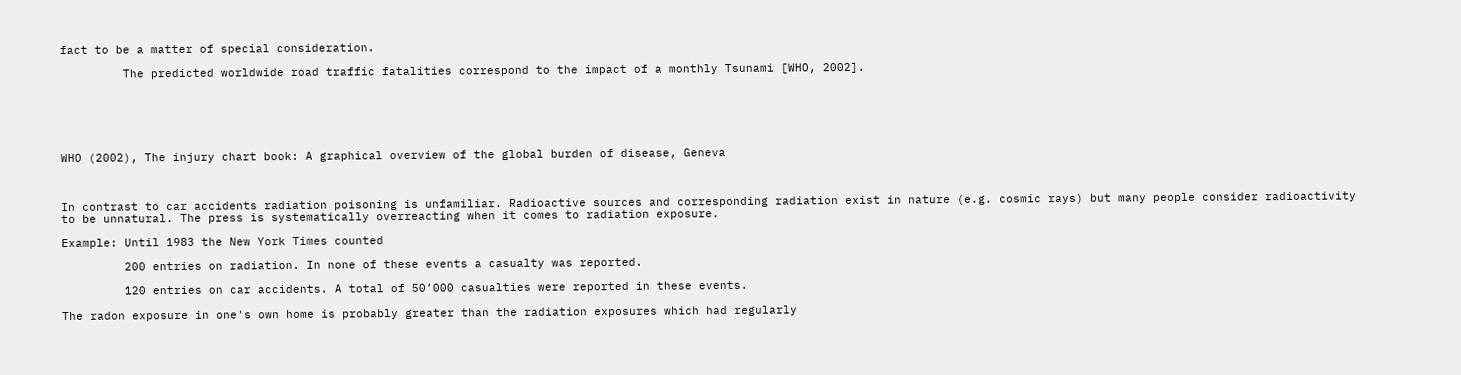fact to be a matter of special consideration.

         The predicted worldwide road traffic fatalities correspond to the impact of a monthly Tsunami [WHO, 2002].






WHO (2002), The injury chart book: A graphical overview of the global burden of disease, Geneva



In contrast to car accidents radiation poisoning is unfamiliar. Radioactive sources and corresponding radiation exist in nature (e.g. cosmic rays) but many people consider radioactivity to be unnatural. The press is systematically overreacting when it comes to radiation exposure.

Example: Until 1983 the New York Times counted

         200 entries on radiation. In none of these events a casualty was reported.

         120 entries on car accidents. A total of 50’000 casualties were reported in these events.

The radon exposure in one's own home is probably greater than the radiation exposures which had regularly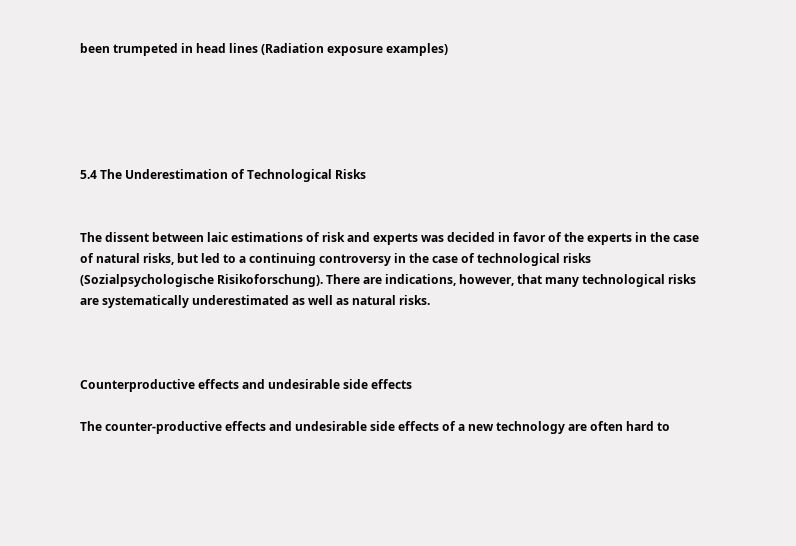been trumpeted in head lines (Radiation exposure examples)





5.4 The Underestimation of Technological Risks


The dissent between laic estimations of risk and experts was decided in favor of the experts in the case of natural risks, but led to a continuing controversy in the case of technological risks (Sozialpsychologische Risikoforschung). There are indications, however, that many technological risks are systematically underestimated as well as natural risks.



Counterproductive effects and undesirable side effects

The counter-productive effects and undesirable side effects of a new technology are often hard to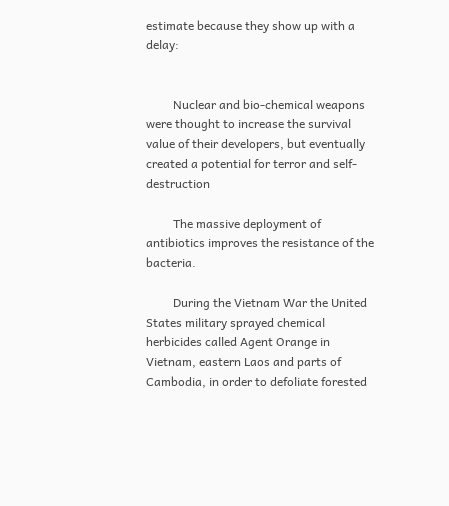estimate because they show up with a delay:


         Nuclear and bio-chemical weapons were thought to increase the survival value of their developers, but eventually created a potential for terror and self-destruction

         The massive deployment of antibiotics improves the resistance of the bacteria.

         During the Vietnam War the United States military sprayed chemical herbicides called Agent Orange in Vietnam, eastern Laos and parts of Cambodia, in order to defoliate forested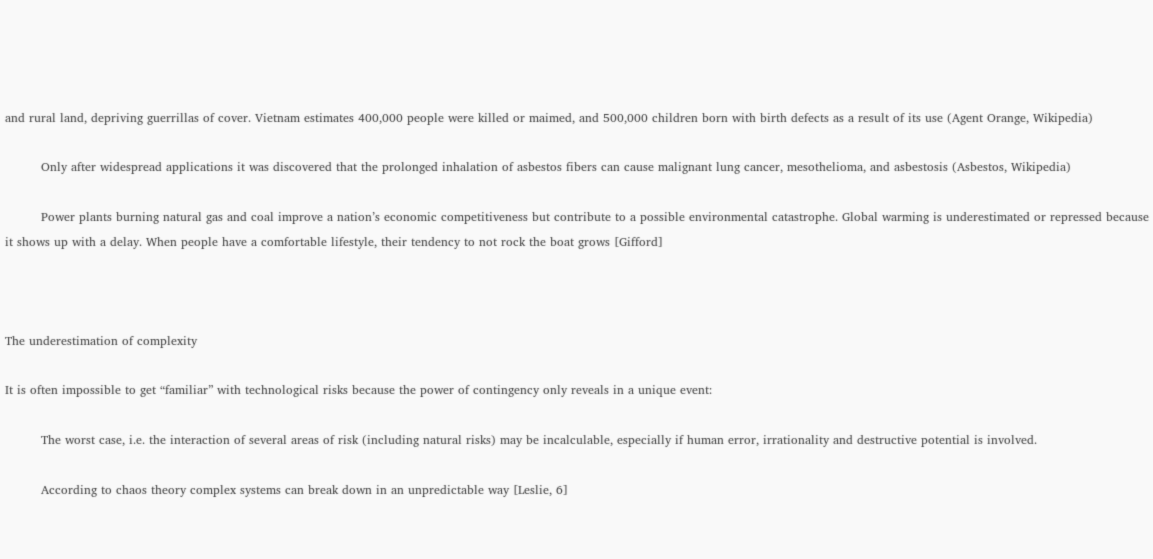and rural land, depriving guerrillas of cover. Vietnam estimates 400,000 people were killed or maimed, and 500,000 children born with birth defects as a result of its use (Agent Orange, Wikipedia)

         Only after widespread applications it was discovered that the prolonged inhalation of asbestos fibers can cause malignant lung cancer, mesothelioma, and asbestosis (Asbestos, Wikipedia)

         Power plants burning natural gas and coal improve a nation’s economic competitiveness but contribute to a possible environmental catastrophe. Global warming is underestimated or repressed because it shows up with a delay. When people have a comfortable lifestyle, their tendency to not rock the boat grows [Gifford]



The underestimation of complexity

It is often impossible to get “familiar” with technological risks because the power of contingency only reveals in a unique event:

         The worst case, i.e. the interaction of several areas of risk (including natural risks) may be incalculable, especially if human error, irrationality and destructive potential is involved.

         According to chaos theory complex systems can break down in an unpredictable way [Leslie, 6]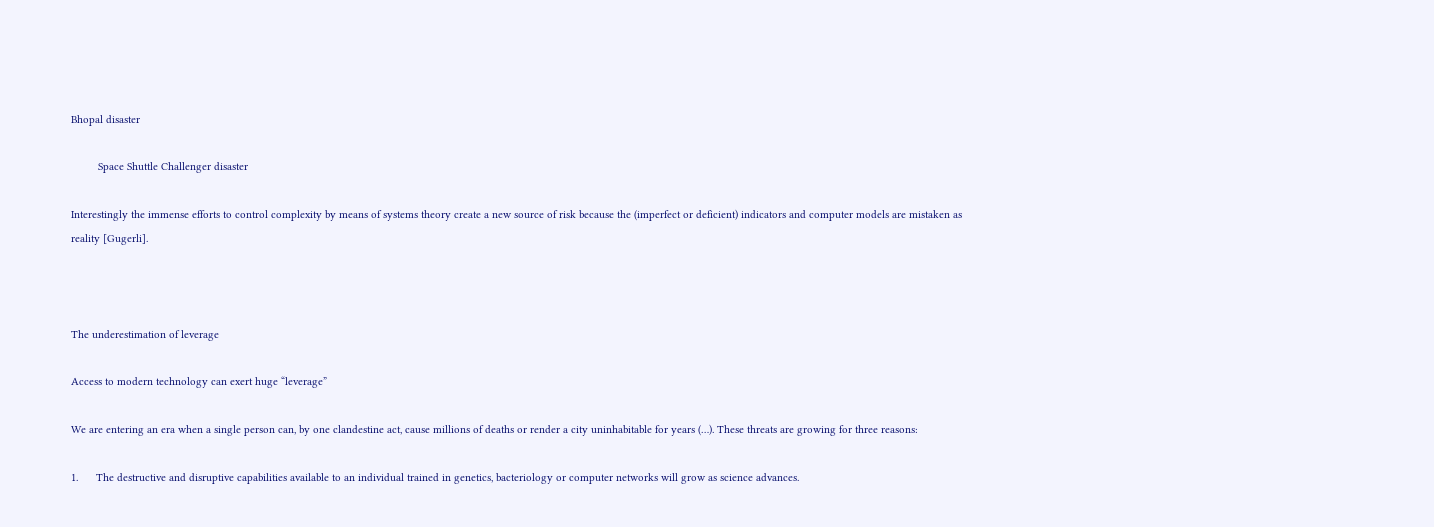Bhopal disaster

         Space Shuttle Challenger disaster

Interestingly the immense efforts to control complexity by means of systems theory create a new source of risk because the (imperfect or deficient) indicators and computer models are mistaken as reality [Gugerli].



The underestimation of leverage

Access to modern technology can exert huge “leverage”

We are entering an era when a single person can, by one clandestine act, cause millions of deaths or render a city uninhabitable for years (…). These threats are growing for three reasons:

1.      The destructive and disruptive capabilities available to an individual trained in genetics, bacteriology or computer networks will grow as science advances.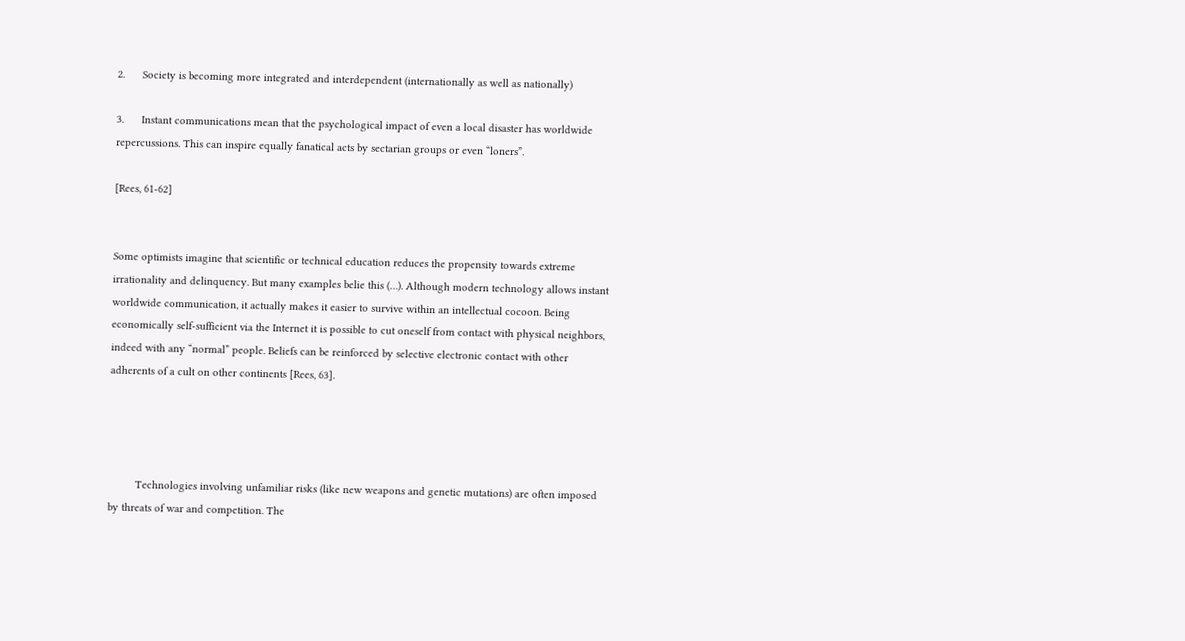2.      Society is becoming more integrated and interdependent (internationally as well as nationally)

3.      Instant communications mean that the psychological impact of even a local disaster has worldwide repercussions. This can inspire equally fanatical acts by sectarian groups or even “loners”.

[Rees, 61-62]


Some optimists imagine that scientific or technical education reduces the propensity towards extreme irrationality and delinquency. But many examples belie this (…). Although modern technology allows instant worldwide communication, it actually makes it easier to survive within an intellectual cocoon. Being economically self-sufficient via the Internet it is possible to cut oneself from contact with physical neighbors, indeed with any “normal” people. Beliefs can be reinforced by selective electronic contact with other adherents of a cult on other continents [Rees, 63].




         Technologies involving unfamiliar risks (like new weapons and genetic mutations) are often imposed by threats of war and competition. The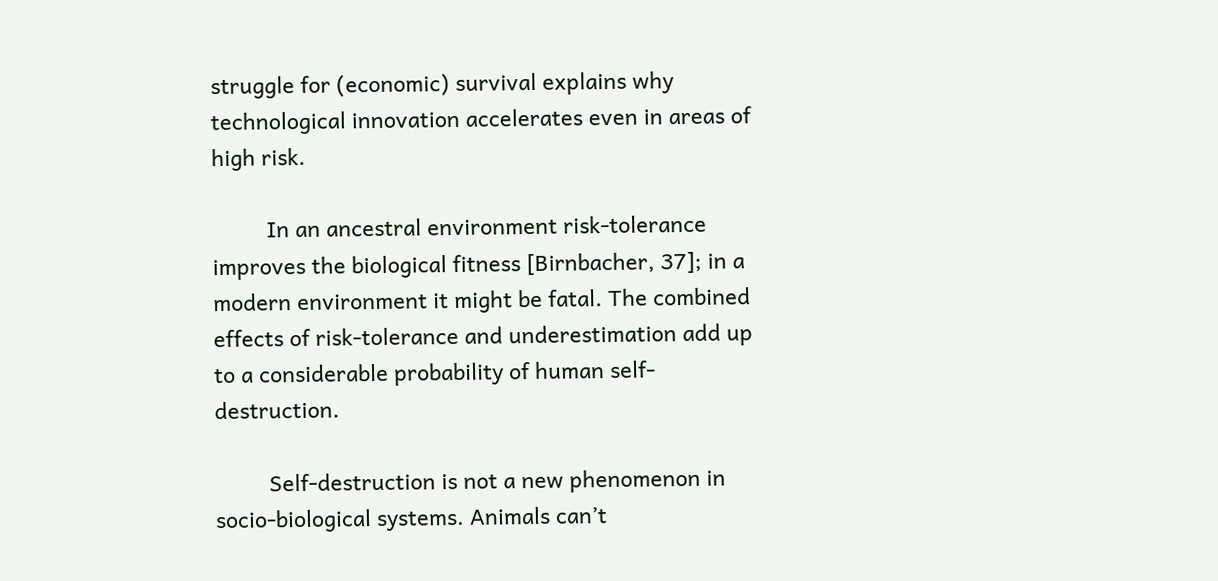struggle for (economic) survival explains why technological innovation accelerates even in areas of high risk.

         In an ancestral environment risk-tolerance improves the biological fitness [Birnbacher, 37]; in a modern environment it might be fatal. The combined effects of risk-tolerance and underestimation add up to a considerable probability of human self-destruction.

         Self-destruction is not a new phenomenon in socio-biological systems. Animals can’t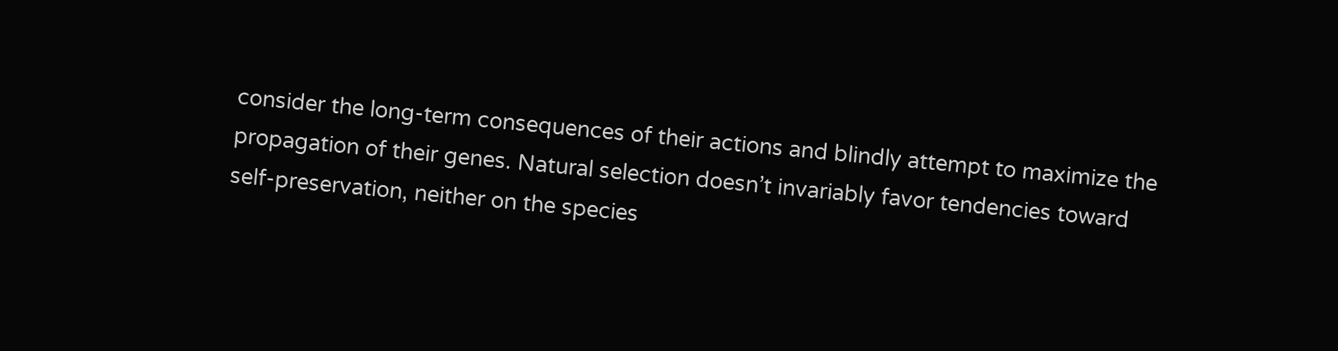consider the long-term consequences of their actions and blindly attempt to maximize the propagation of their genes. Natural selection doesn’t invariably favor tendencies toward self-preservation, neither on the species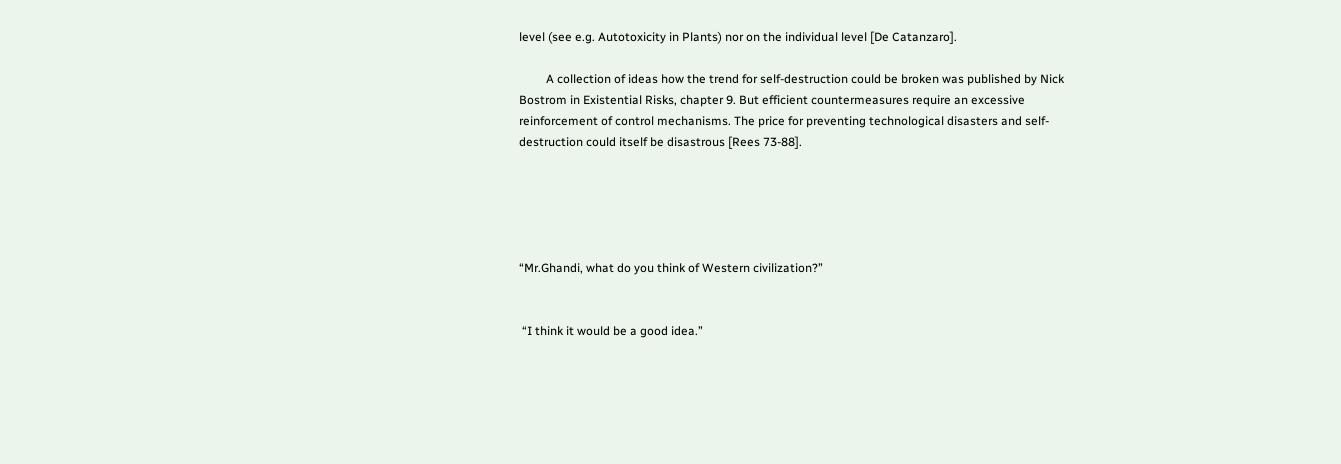level (see e.g. Autotoxicity in Plants) nor on the individual level [De Catanzaro].

         A collection of ideas how the trend for self-destruction could be broken was published by Nick Bostrom in Existential Risks, chapter 9. But efficient countermeasures require an excessive reinforcement of control mechanisms. The price for preventing technological disasters and self-destruction could itself be disastrous [Rees 73-88].





“Mr.Ghandi, what do you think of Western civilization?”


 “I think it would be a good idea.”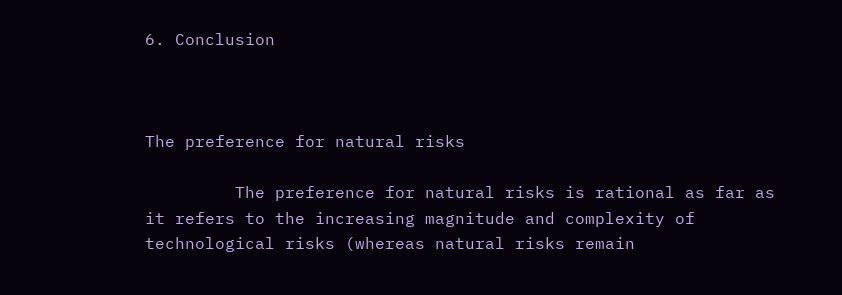6. Conclusion



The preference for natural risks

         The preference for natural risks is rational as far as it refers to the increasing magnitude and complexity of technological risks (whereas natural risks remain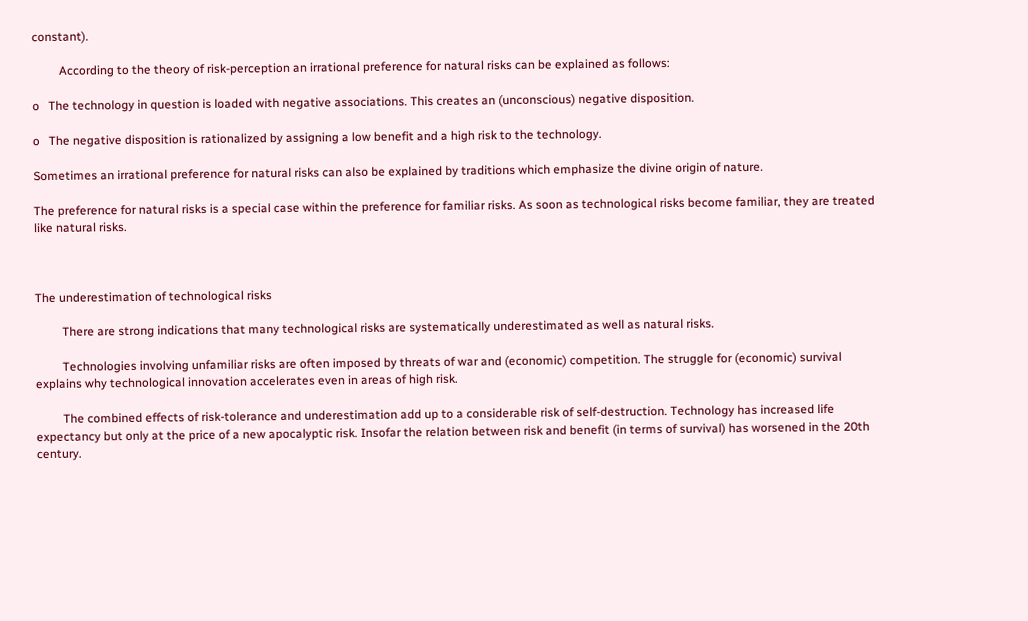constant).

         According to the theory of risk-perception an irrational preference for natural risks can be explained as follows:

o   The technology in question is loaded with negative associations. This creates an (unconscious) negative disposition.

o   The negative disposition is rationalized by assigning a low benefit and a high risk to the technology.

Sometimes an irrational preference for natural risks can also be explained by traditions which emphasize the divine origin of nature.

The preference for natural risks is a special case within the preference for familiar risks. As soon as technological risks become familiar, they are treated like natural risks.



The underestimation of technological risks

         There are strong indications that many technological risks are systematically underestimated as well as natural risks.

         Technologies involving unfamiliar risks are often imposed by threats of war and (economic) competition. The struggle for (economic) survival explains why technological innovation accelerates even in areas of high risk.

         The combined effects of risk-tolerance and underestimation add up to a considerable risk of self-destruction. Technology has increased life expectancy but only at the price of a new apocalyptic risk. Insofar the relation between risk and benefit (in terms of survival) has worsened in the 20th century.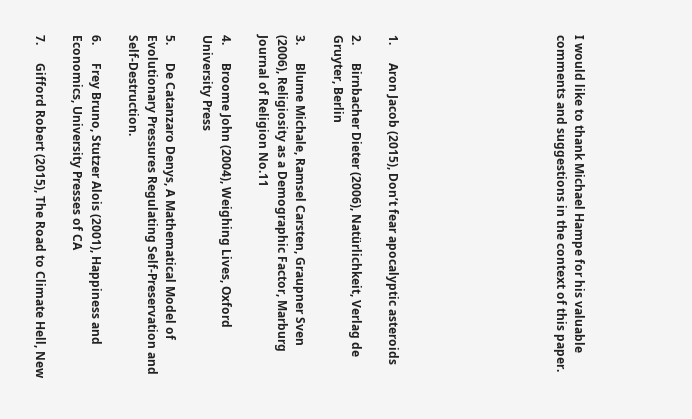I would like to thank Michael Hampe for his valuable comments and suggestions in the context of this paper.








1.      Aron Jacob (2015), Don’t fear apocalyptic asteroids

2.      Birnbacher Dieter (2006), Natürlichkeit, Verlag de Gruyter, Berlin

3.      Blume Michale, Ramsel Carsten, Graupner Sven (2006), Religiosity as a Demographic Factor, Marburg Journal of Religion No.11

4.      Broome John (2004), Weighing Lives, Oxford University Press

5.      De Catanzaro Denys, A Mathematical Model of Evolutionary Pressures Regulating Self-Preservation and Self-Destruction.

6.      Frey Bruno, Stutzer Alois (2001), Happiness and Economics, University Presses of CA

7.      Gifford Robert (2015), The Road to Climate Hell, New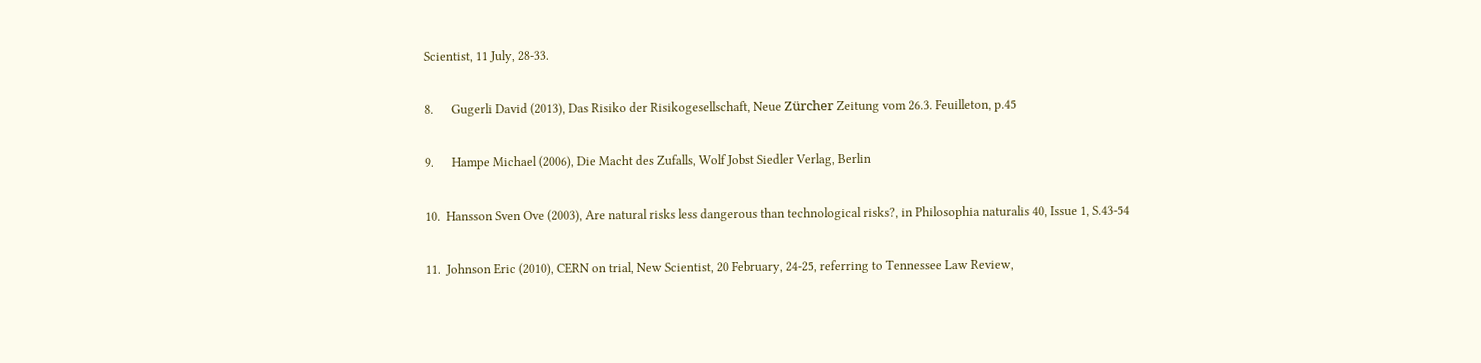Scientist, 11 July, 28-33.

8.      Gugerli David (2013), Das Risiko der Risikogesellschaft, Neue Zürcher Zeitung vom 26.3. Feuilleton, p.45

9.      Hampe Michael (2006), Die Macht des Zufalls, Wolf Jobst Siedler Verlag, Berlin

10.  Hansson Sven Ove (2003), Are natural risks less dangerous than technological risks?, in Philosophia naturalis 40, Issue 1, S.43-54

11.  Johnson Eric (2010), CERN on trial, New Scientist, 20 February, 24-25, referring to Tennessee Law Review,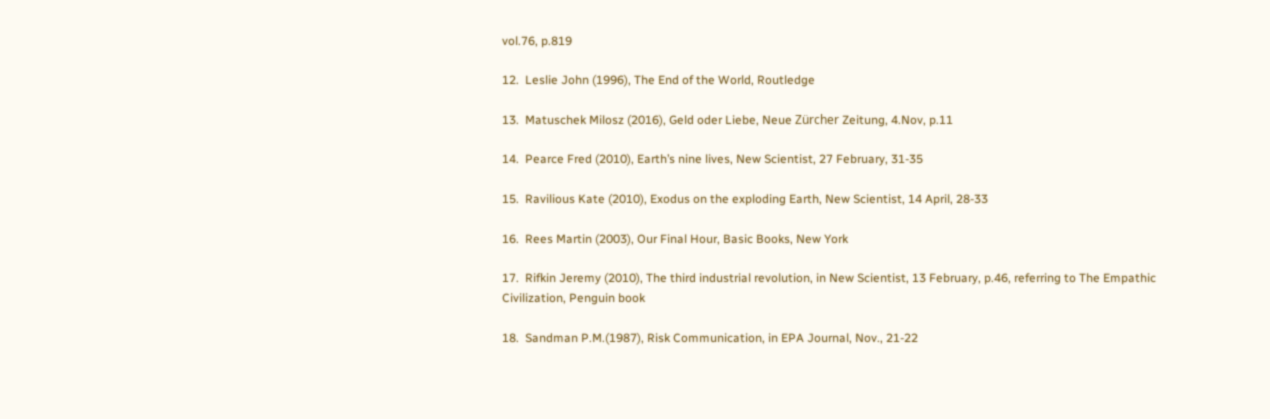vol.76, p.819

12.  Leslie John (1996), The End of the World, Routledge

13.  Matuschek Milosz (2016), Geld oder Liebe, Neue Zürcher Zeitung, 4.Nov, p.11

14.  Pearce Fred (2010), Earth’s nine lives, New Scientist, 27 February, 31-35

15.  Ravilious Kate (2010), Exodus on the exploding Earth, New Scientist, 14 April, 28-33

16.  Rees Martin (2003), Our Final Hour, Basic Books, New York

17.  Rifkin Jeremy (2010), The third industrial revolution, in New Scientist, 13 February, p.46, referring to The Empathic Civilization, Penguin book

18.  Sandman P.M.(1987), Risk Communication, in EPA Journal, Nov., 21-22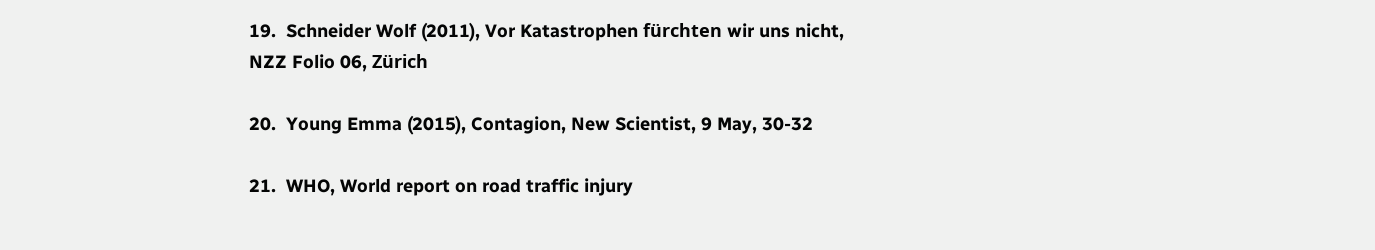19.  Schneider Wolf (2011), Vor Katastrophen fürchten wir uns nicht, NZZ Folio 06, Zürich

20.  Young Emma (2015), Contagion, New Scientist, 9 May, 30-32

21.  WHO, World report on road traffic injury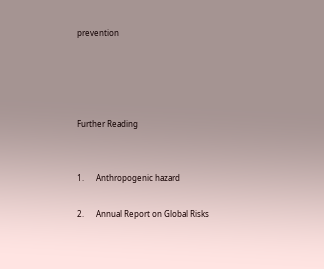prevention




Further Reading


1.      Anthropogenic hazard

2.      Annual Report on Global Risks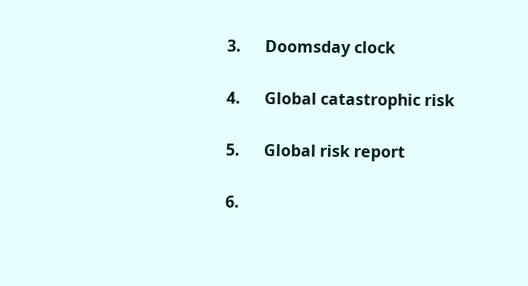3.      Doomsday clock

4.      Global catastrophic risk

5.      Global risk report

6.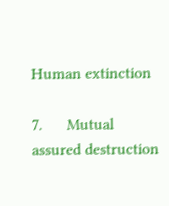Human extinction

7.      Mutual assured destruction